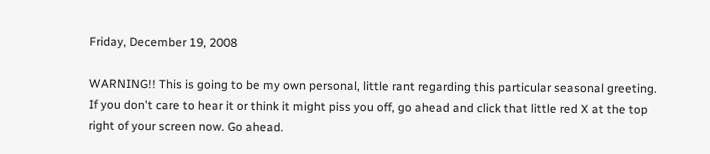Friday, December 19, 2008

WARNING!! This is going to be my own personal, little rant regarding this particular seasonal greeting. If you don't care to hear it or think it might piss you off, go ahead and click that little red X at the top right of your screen now. Go ahead.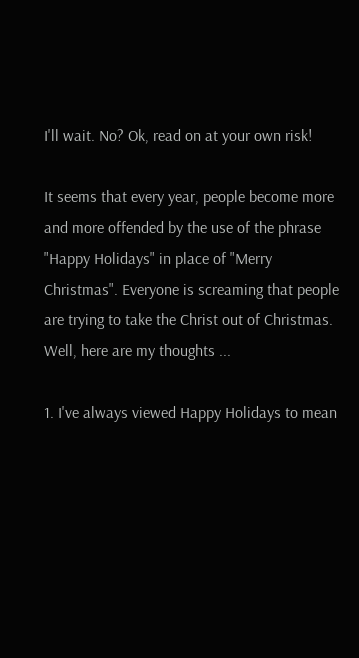I'll wait. No? Ok, read on at your own risk!

It seems that every year, people become more and more offended by the use of the phrase "Happy Holidays" in place of "Merry Christmas". Everyone is screaming that people are trying to take the Christ out of Christmas. Well, here are my thoughts ...

1. I've always viewed Happy Holidays to mean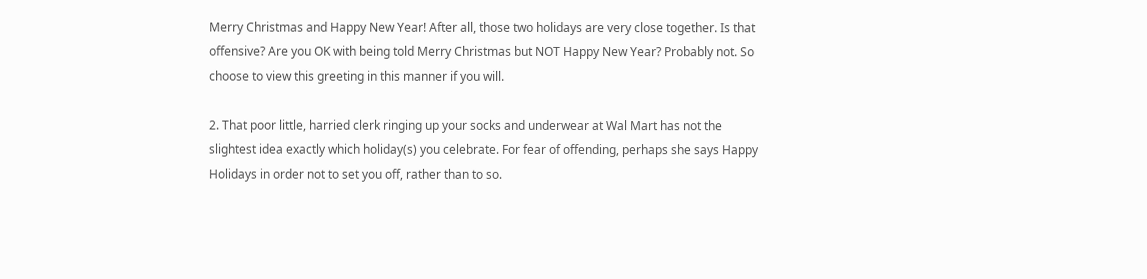Merry Christmas and Happy New Year! After all, those two holidays are very close together. Is that offensive? Are you OK with being told Merry Christmas but NOT Happy New Year? Probably not. So choose to view this greeting in this manner if you will.

2. That poor little, harried clerk ringing up your socks and underwear at Wal Mart has not the slightest idea exactly which holiday(s) you celebrate. For fear of offending, perhaps she says Happy Holidays in order not to set you off, rather than to so.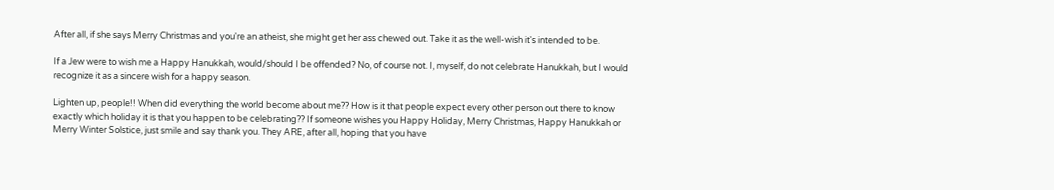After all, if she says Merry Christmas and you're an atheist, she might get her ass chewed out. Take it as the well-wish it's intended to be.

If a Jew were to wish me a Happy Hanukkah, would/should I be offended? No, of course not. I, myself, do not celebrate Hanukkah, but I would recognize it as a sincere wish for a happy season.

Lighten up, people!! When did everything the world become about me?? How is it that people expect every other person out there to know exactly which holiday it is that you happen to be celebrating?? If someone wishes you Happy Holiday, Merry Christmas, Happy Hanukkah or Merry Winter Solstice, just smile and say thank you. They ARE, after all, hoping that you have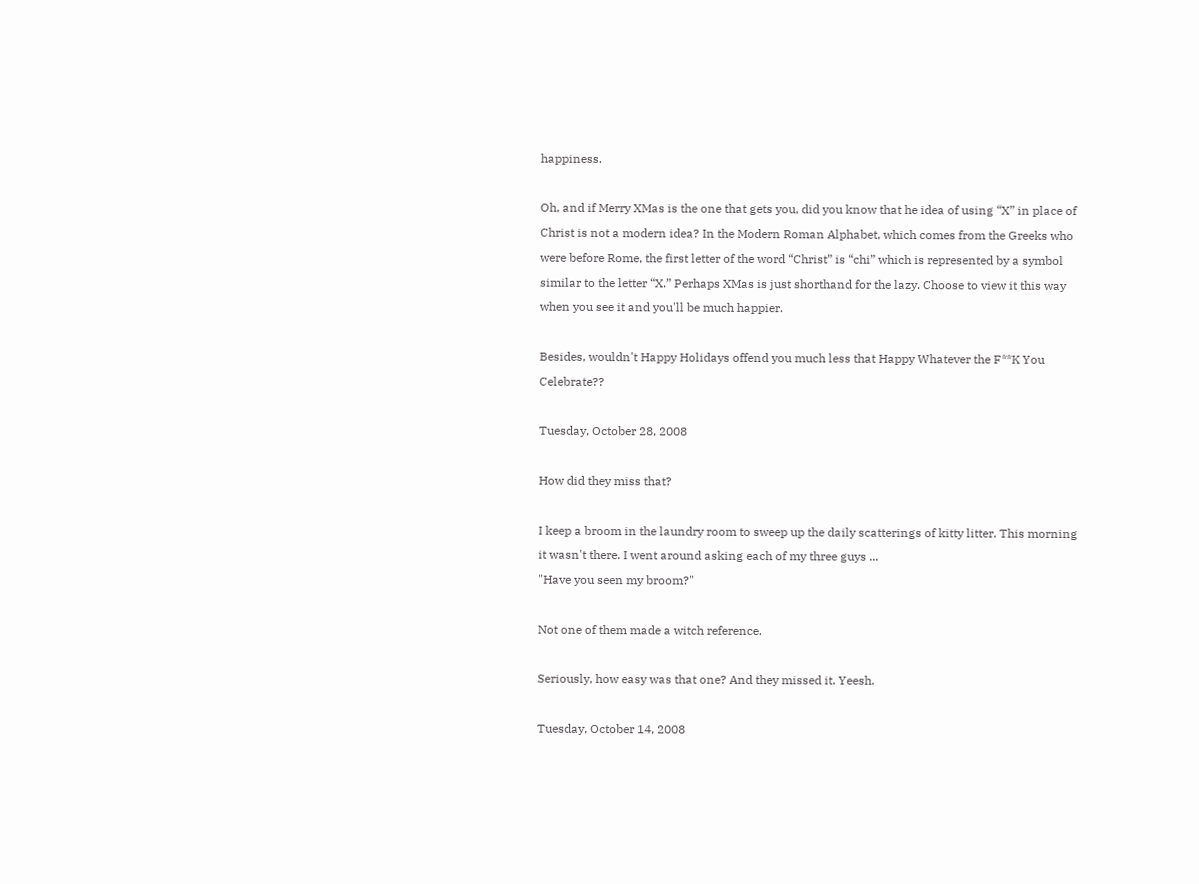happiness.

Oh, and if Merry XMas is the one that gets you, did you know that he idea of using “X” in place of Christ is not a modern idea? In the Modern Roman Alphabet, which comes from the Greeks who were before Rome, the first letter of the word “Christ” is “chi” which is represented by a symbol similar to the letter “X.” Perhaps XMas is just shorthand for the lazy. Choose to view it this way when you see it and you'll be much happier.

Besides, wouldn't Happy Holidays offend you much less that Happy Whatever the F**K You Celebrate??

Tuesday, October 28, 2008

How did they miss that?

I keep a broom in the laundry room to sweep up the daily scatterings of kitty litter. This morning it wasn't there. I went around asking each of my three guys ...
"Have you seen my broom?"

Not one of them made a witch reference.

Seriously, how easy was that one? And they missed it. Yeesh.

Tuesday, October 14, 2008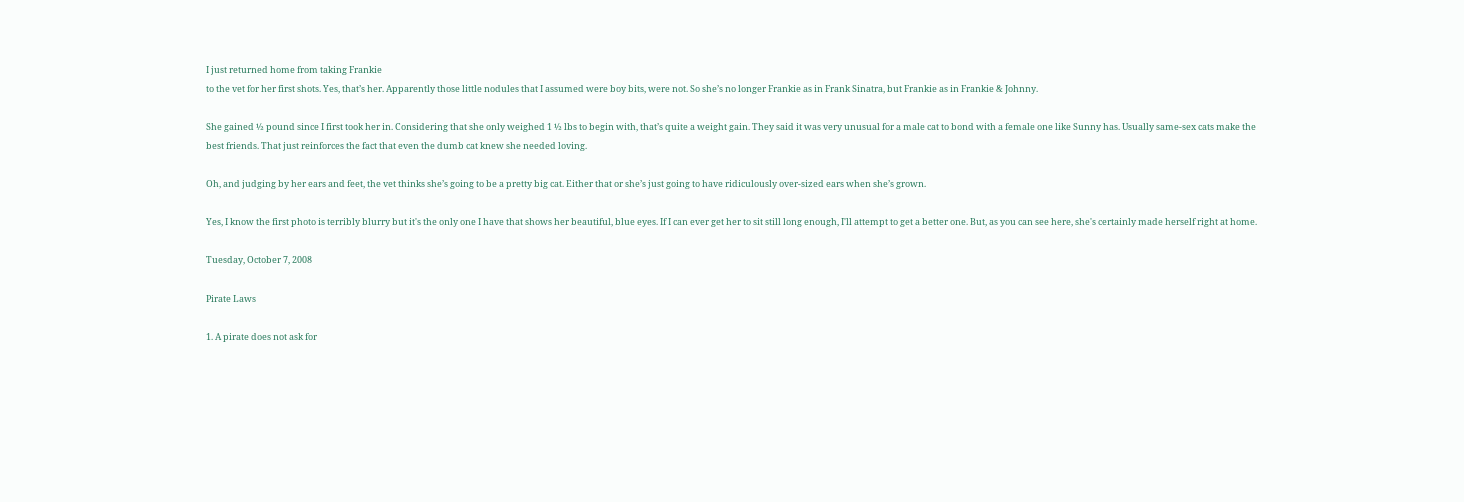I just returned home from taking Frankie
to the vet for her first shots. Yes, that’s her. Apparently those little nodules that I assumed were boy bits, were not. So she’s no longer Frankie as in Frank Sinatra, but Frankie as in Frankie & Johnny.

She gained ½ pound since I first took her in. Considering that she only weighed 1 ½ lbs to begin with, that’s quite a weight gain. They said it was very unusual for a male cat to bond with a female one like Sunny has. Usually same-sex cats make the best friends. That just reinforces the fact that even the dumb cat knew she needed loving.

Oh, and judging by her ears and feet, the vet thinks she’s going to be a pretty big cat. Either that or she’s just going to have ridiculously over-sized ears when she’s grown.

Yes, I know the first photo is terribly blurry but it's the only one I have that shows her beautiful, blue eyes. If I can ever get her to sit still long enough, I'll attempt to get a better one. But, as you can see here, she's certainly made herself right at home.

Tuesday, October 7, 2008

Pirate Laws

1. A pirate does not ask for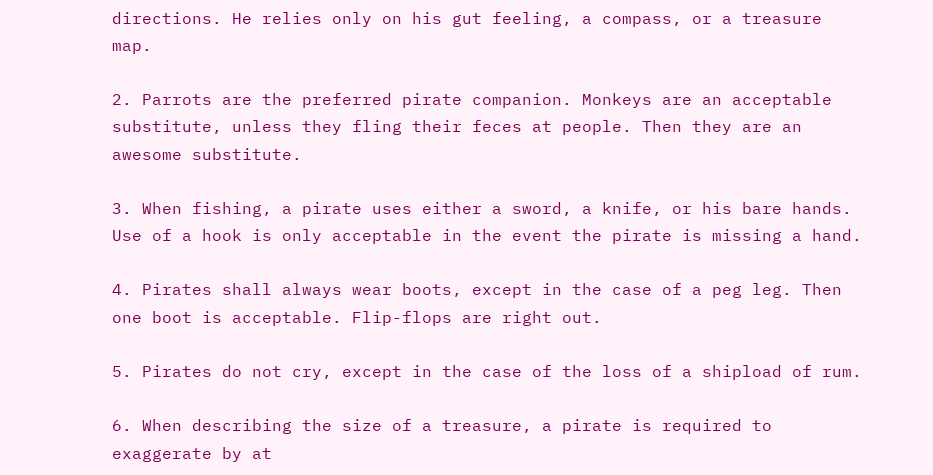directions. He relies only on his gut feeling, a compass, or a treasure map.

2. Parrots are the preferred pirate companion. Monkeys are an acceptable substitute, unless they fling their feces at people. Then they are an awesome substitute.

3. When fishing, a pirate uses either a sword, a knife, or his bare hands. Use of a hook is only acceptable in the event the pirate is missing a hand.

4. Pirates shall always wear boots, except in the case of a peg leg. Then one boot is acceptable. Flip-flops are right out.

5. Pirates do not cry, except in the case of the loss of a shipload of rum.

6. When describing the size of a treasure, a pirate is required to exaggerate by at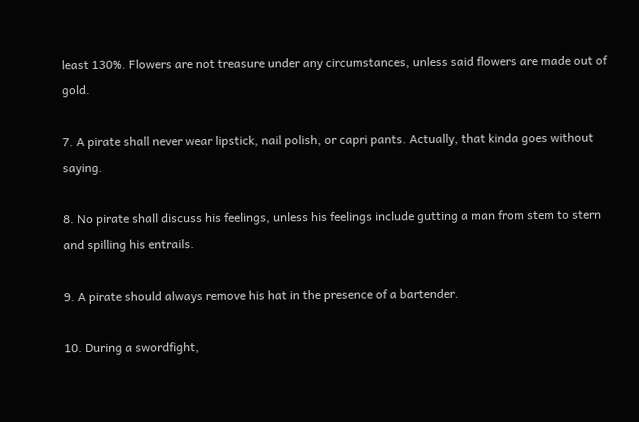least 130%. Flowers are not treasure under any circumstances, unless said flowers are made out of gold.

7. A pirate shall never wear lipstick, nail polish, or capri pants. Actually, that kinda goes without saying.

8. No pirate shall discuss his feelings, unless his feelings include gutting a man from stem to stern and spilling his entrails.

9. A pirate should always remove his hat in the presence of a bartender.

10. During a swordfight,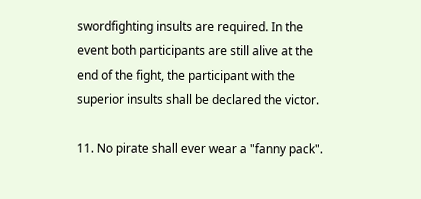swordfighting insults are required. In the event both participants are still alive at the end of the fight, the participant with the superior insults shall be declared the victor.

11. No pirate shall ever wear a "fanny pack".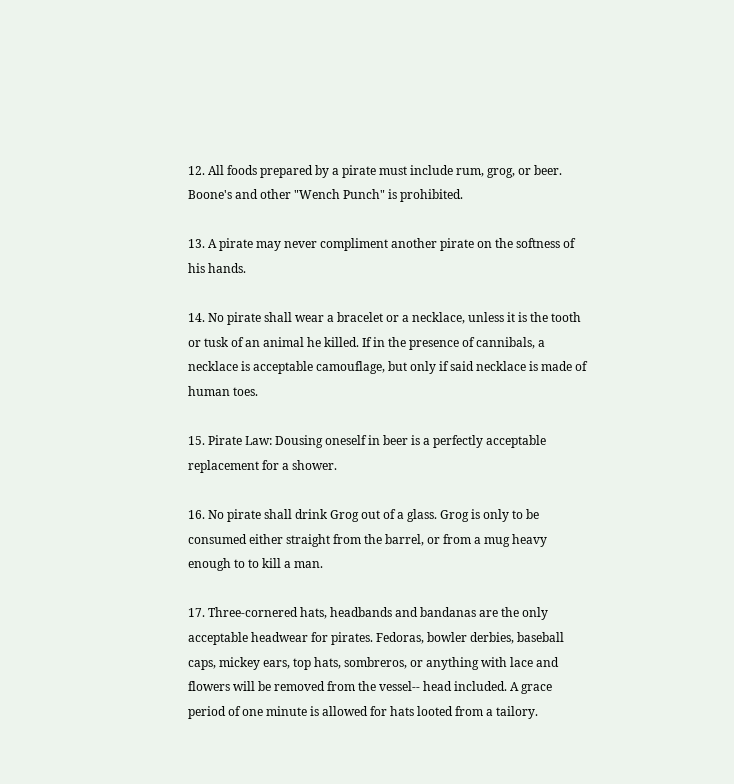12. All foods prepared by a pirate must include rum, grog, or beer. Boone's and other "Wench Punch" is prohibited.

13. A pirate may never compliment another pirate on the softness of his hands.

14. No pirate shall wear a bracelet or a necklace, unless it is the tooth or tusk of an animal he killed. If in the presence of cannibals, a necklace is acceptable camouflage, but only if said necklace is made of human toes.

15. Pirate Law: Dousing oneself in beer is a perfectly acceptable replacement for a shower.

16. No pirate shall drink Grog out of a glass. Grog is only to be consumed either straight from the barrel, or from a mug heavy enough to to kill a man.

17. Three-cornered hats, headbands and bandanas are the only acceptable headwear for pirates. Fedoras, bowler derbies, baseball caps, mickey ears, top hats, sombreros, or anything with lace and flowers will be removed from the vessel-- head included. A grace period of one minute is allowed for hats looted from a tailory.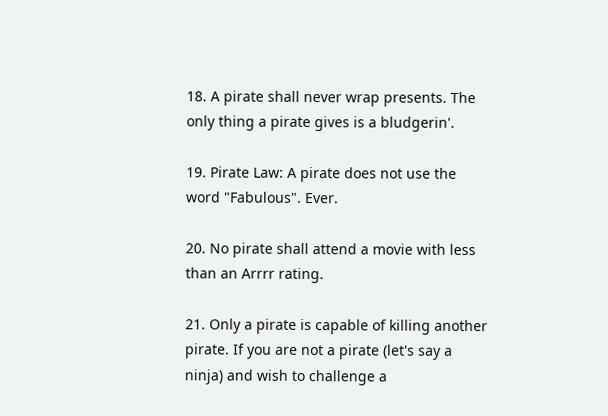18. A pirate shall never wrap presents. The only thing a pirate gives is a bludgerin'.

19. Pirate Law: A pirate does not use the word "Fabulous". Ever.

20. No pirate shall attend a movie with less than an Arrrr rating.

21. Only a pirate is capable of killing another pirate. If you are not a pirate (let's say a ninja) and wish to challenge a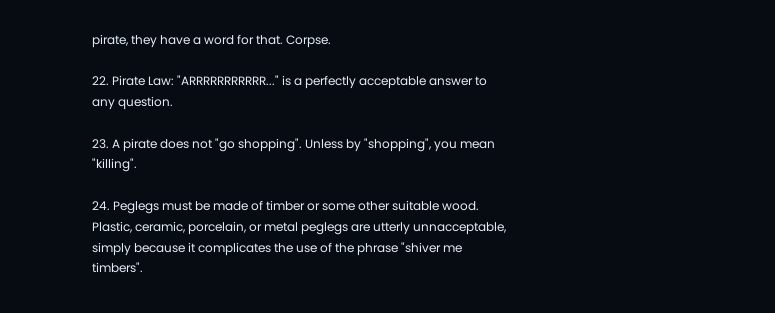pirate, they have a word for that. Corpse.

22. Pirate Law: "ARRRRRRRRRRR..." is a perfectly acceptable answer to any question.

23. A pirate does not "go shopping". Unless by "shopping", you mean "killing".

24. Peglegs must be made of timber or some other suitable wood. Plastic, ceramic, porcelain, or metal peglegs are utterly unnacceptable, simply because it complicates the use of the phrase "shiver me timbers".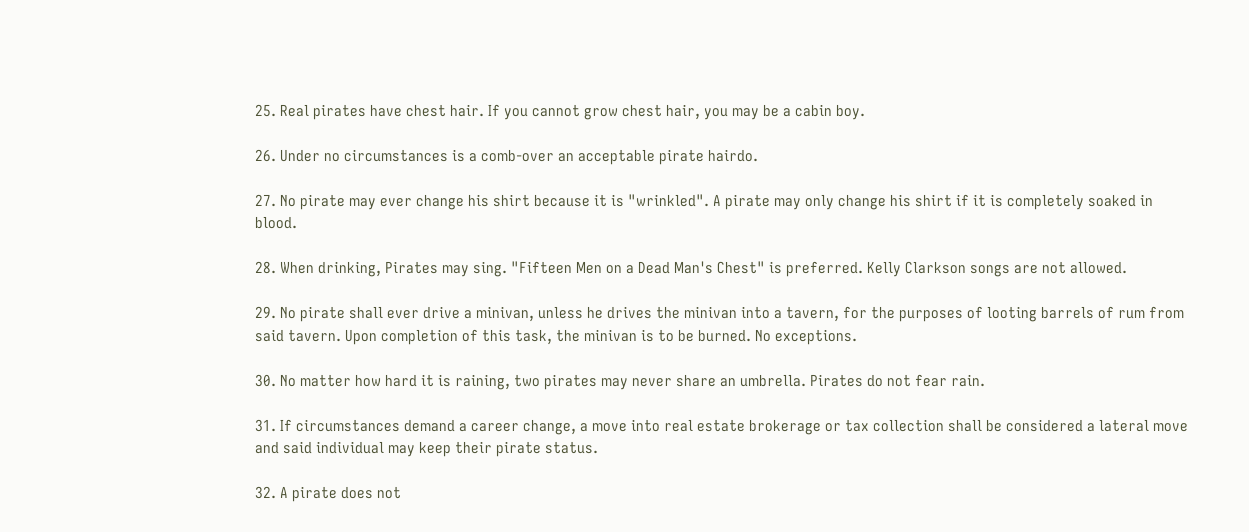25. Real pirates have chest hair. If you cannot grow chest hair, you may be a cabin boy.

26. Under no circumstances is a comb-over an acceptable pirate hairdo.

27. No pirate may ever change his shirt because it is "wrinkled". A pirate may only change his shirt if it is completely soaked in blood.

28. When drinking, Pirates may sing. "Fifteen Men on a Dead Man's Chest" is preferred. Kelly Clarkson songs are not allowed.

29. No pirate shall ever drive a minivan, unless he drives the minivan into a tavern, for the purposes of looting barrels of rum from said tavern. Upon completion of this task, the minivan is to be burned. No exceptions.

30. No matter how hard it is raining, two pirates may never share an umbrella. Pirates do not fear rain.

31. If circumstances demand a career change, a move into real estate brokerage or tax collection shall be considered a lateral move and said individual may keep their pirate status.

32. A pirate does not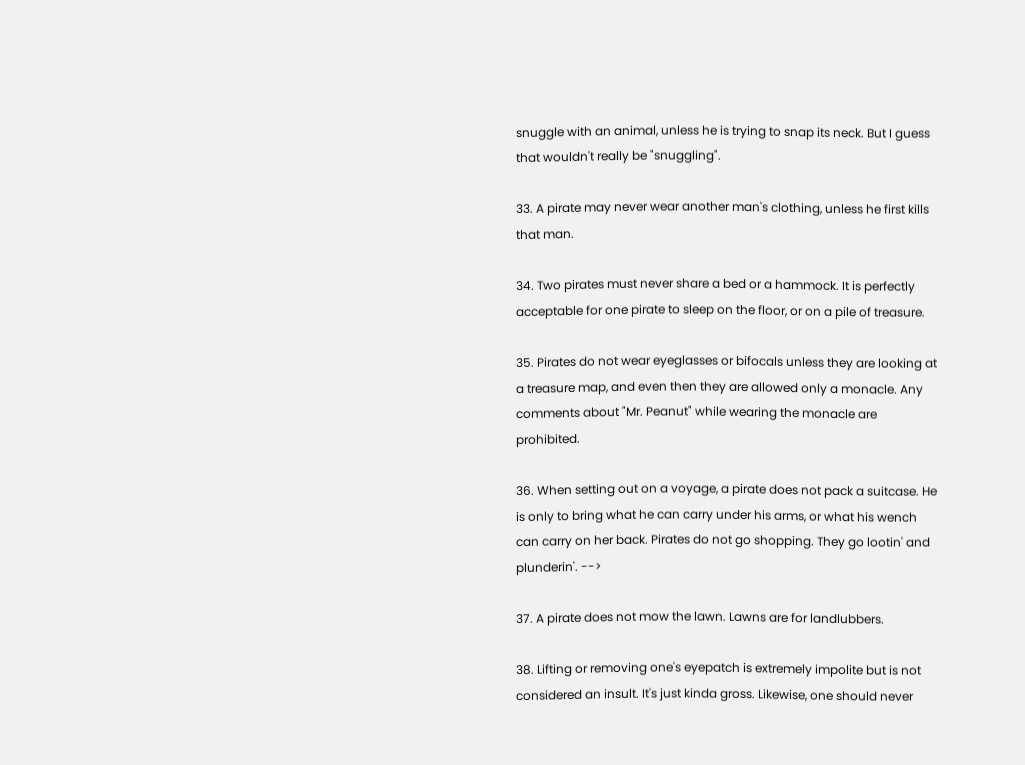snuggle with an animal, unless he is trying to snap its neck. But I guess that wouldn't really be "snuggling".

33. A pirate may never wear another man's clothing, unless he first kills that man.

34. Two pirates must never share a bed or a hammock. It is perfectly acceptable for one pirate to sleep on the floor, or on a pile of treasure.

35. Pirates do not wear eyeglasses or bifocals unless they are looking at a treasure map, and even then they are allowed only a monacle. Any comments about "Mr. Peanut" while wearing the monacle are prohibited.

36. When setting out on a voyage, a pirate does not pack a suitcase. He is only to bring what he can carry under his arms, or what his wench can carry on her back. Pirates do not go shopping. They go lootin' and plunderin'. -->

37. A pirate does not mow the lawn. Lawns are for landlubbers.

38. Lifting or removing one's eyepatch is extremely impolite but is not considered an insult. It's just kinda gross. Likewise, one should never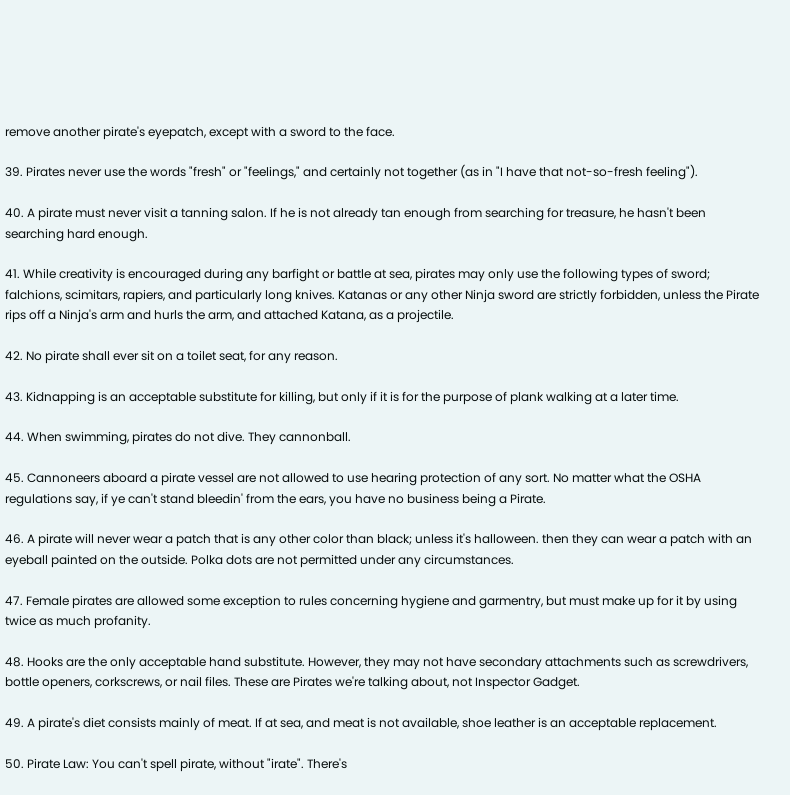remove another pirate's eyepatch, except with a sword to the face.

39. Pirates never use the words "fresh" or "feelings," and certainly not together (as in "I have that not-so-fresh feeling").

40. A pirate must never visit a tanning salon. If he is not already tan enough from searching for treasure, he hasn't been searching hard enough.

41. While creativity is encouraged during any barfight or battle at sea, pirates may only use the following types of sword; falchions, scimitars, rapiers, and particularly long knives. Katanas or any other Ninja sword are strictly forbidden, unless the Pirate rips off a Ninja's arm and hurls the arm, and attached Katana, as a projectile.

42. No pirate shall ever sit on a toilet seat, for any reason.

43. Kidnapping is an acceptable substitute for killing, but only if it is for the purpose of plank walking at a later time.

44. When swimming, pirates do not dive. They cannonball.

45. Cannoneers aboard a pirate vessel are not allowed to use hearing protection of any sort. No matter what the OSHA regulations say, if ye can't stand bleedin' from the ears, you have no business being a Pirate.

46. A pirate will never wear a patch that is any other color than black; unless it's halloween. then they can wear a patch with an eyeball painted on the outside. Polka dots are not permitted under any circumstances.

47. Female pirates are allowed some exception to rules concerning hygiene and garmentry, but must make up for it by using twice as much profanity.

48. Hooks are the only acceptable hand substitute. However, they may not have secondary attachments such as screwdrivers, bottle openers, corkscrews, or nail files. These are Pirates we're talking about, not Inspector Gadget.

49. A pirate's diet consists mainly of meat. If at sea, and meat is not available, shoe leather is an acceptable replacement.

50. Pirate Law: You can't spell pirate, without "irate". There's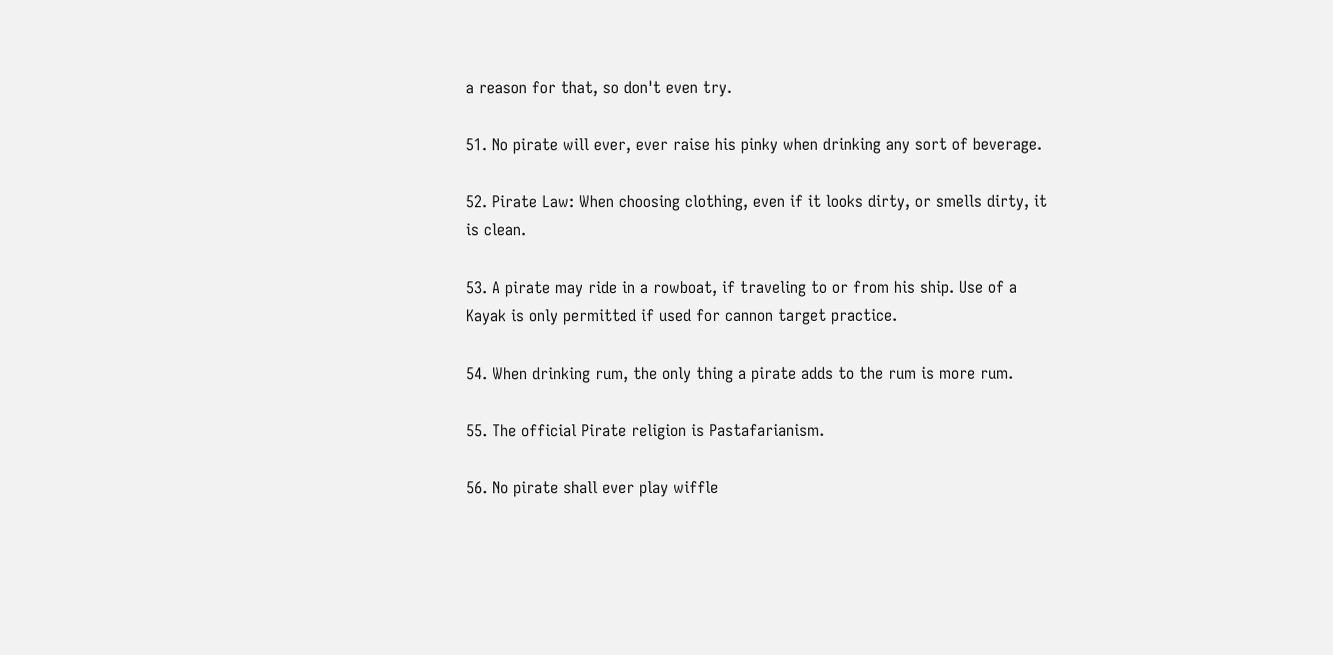a reason for that, so don't even try.

51. No pirate will ever, ever raise his pinky when drinking any sort of beverage.

52. Pirate Law: When choosing clothing, even if it looks dirty, or smells dirty, it is clean.

53. A pirate may ride in a rowboat, if traveling to or from his ship. Use of a Kayak is only permitted if used for cannon target practice.

54. When drinking rum, the only thing a pirate adds to the rum is more rum.

55. The official Pirate religion is Pastafarianism.

56. No pirate shall ever play wiffle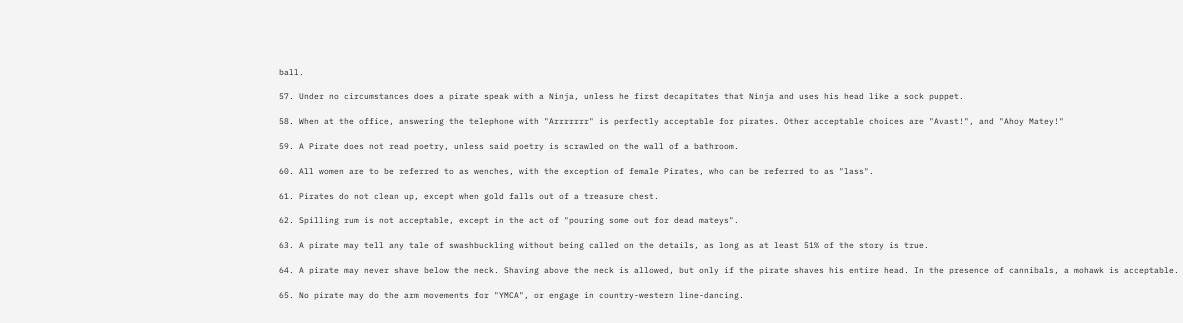ball.

57. Under no circumstances does a pirate speak with a Ninja, unless he first decapitates that Ninja and uses his head like a sock puppet.

58. When at the office, answering the telephone with "Arrrrrrr" is perfectly acceptable for pirates. Other acceptable choices are "Avast!", and "Ahoy Matey!"

59. A Pirate does not read poetry, unless said poetry is scrawled on the wall of a bathroom.

60. All women are to be referred to as wenches, with the exception of female Pirates, who can be referred to as "lass".

61. Pirates do not clean up, except when gold falls out of a treasure chest.

62. Spilling rum is not acceptable, except in the act of "pouring some out for dead mateys".

63. A pirate may tell any tale of swashbuckling without being called on the details, as long as at least 51% of the story is true.

64. A pirate may never shave below the neck. Shaving above the neck is allowed, but only if the pirate shaves his entire head. In the presence of cannibals, a mohawk is acceptable.

65. No pirate may do the arm movements for "YMCA", or engage in country-western line-dancing.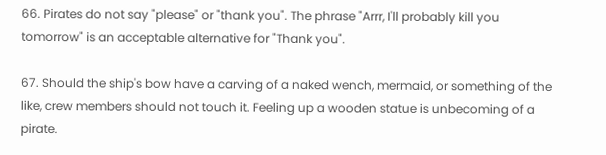66. Pirates do not say "please" or "thank you". The phrase "Arrr, I'll probably kill you tomorrow" is an acceptable alternative for "Thank you".

67. Should the ship's bow have a carving of a naked wench, mermaid, or something of the like, crew members should not touch it. Feeling up a wooden statue is unbecoming of a pirate.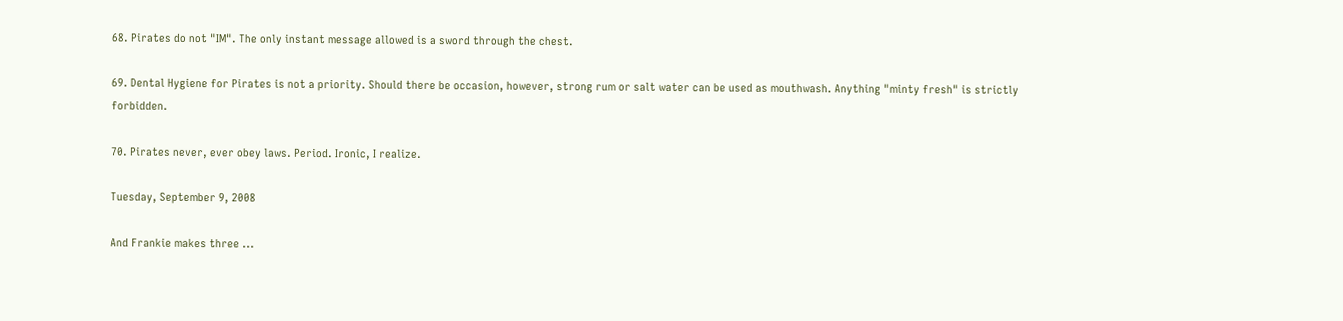68. Pirates do not "IM". The only instant message allowed is a sword through the chest.

69. Dental Hygiene for Pirates is not a priority. Should there be occasion, however, strong rum or salt water can be used as mouthwash. Anything "minty fresh" is strictly forbidden.

70. Pirates never, ever obey laws. Period. Ironic, I realize.

Tuesday, September 9, 2008

And Frankie makes three ...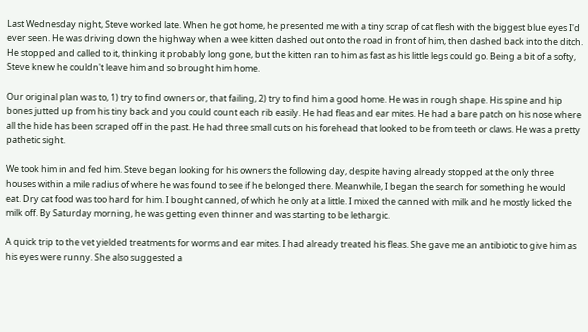Last Wednesday night, Steve worked late. When he got home, he presented me with a tiny scrap of cat flesh with the biggest blue eyes I'd ever seen. He was driving down the highway when a wee kitten dashed out onto the road in front of him, then dashed back into the ditch. He stopped and called to it, thinking it probably long gone, but the kitten ran to him as fast as his little legs could go. Being a bit of a softy, Steve knew he couldn't leave him and so brought him home.

Our original plan was to, 1) try to find owners or, that failing, 2) try to find him a good home. He was in rough shape. His spine and hip bones jutted up from his tiny back and you could count each rib easily. He had fleas and ear mites. He had a bare patch on his nose where all the hide has been scraped off in the past. He had three small cuts on his forehead that looked to be from teeth or claws. He was a pretty pathetic sight.

We took him in and fed him. Steve began looking for his owners the following day, despite having already stopped at the only three houses within a mile radius of where he was found to see if he belonged there. Meanwhile, I began the search for something he would eat. Dry cat food was too hard for him. I bought canned, of which he only at a little. I mixed the canned with milk and he mostly licked the milk off. By Saturday morning, he was getting even thinner and was starting to be lethargic.

A quick trip to the vet yielded treatments for worms and ear mites. I had already treated his fleas. She gave me an antibiotic to give him as his eyes were runny. She also suggested a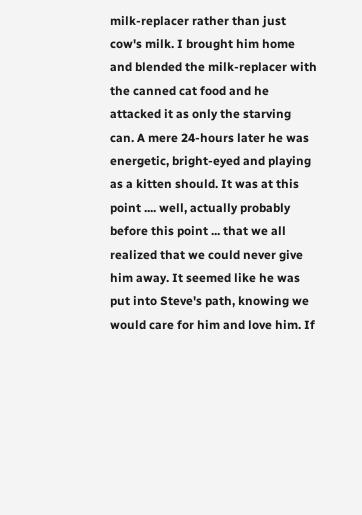milk-replacer rather than just cow's milk. I brought him home and blended the milk-replacer with the canned cat food and he attacked it as only the starving can. A mere 24-hours later he was energetic, bright-eyed and playing as a kitten should. It was at this point .... well, actually probably before this point ... that we all realized that we could never give him away. It seemed like he was put into Steve's path, knowing we would care for him and love him. If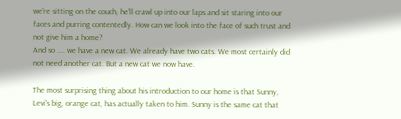we're sitting on the couch, he'll crawl up into our laps and sit staring into our faces and purring contentedly. How can we look into the face of such trust and not give him a home?
And so .... we have a new cat. We already have two cats. We most certainly did not need another cat. But a new cat we now have.

The most surprising thing about his introduction to our home is that Sunny, Levi's big, orange cat, has actually taken to him. Sunny is the same cat that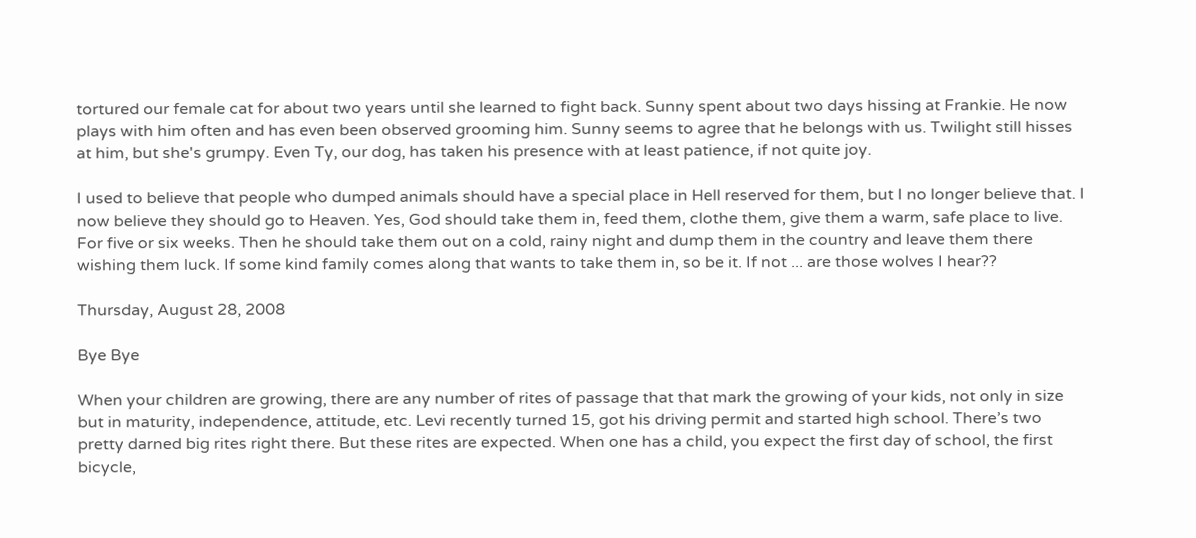tortured our female cat for about two years until she learned to fight back. Sunny spent about two days hissing at Frankie. He now plays with him often and has even been observed grooming him. Sunny seems to agree that he belongs with us. Twilight still hisses at him, but she's grumpy. Even Ty, our dog, has taken his presence with at least patience, if not quite joy.

I used to believe that people who dumped animals should have a special place in Hell reserved for them, but I no longer believe that. I now believe they should go to Heaven. Yes, God should take them in, feed them, clothe them, give them a warm, safe place to live. For five or six weeks. Then he should take them out on a cold, rainy night and dump them in the country and leave them there wishing them luck. If some kind family comes along that wants to take them in, so be it. If not ... are those wolves I hear??

Thursday, August 28, 2008

Bye Bye

When your children are growing, there are any number of rites of passage that that mark the growing of your kids, not only in size but in maturity, independence, attitude, etc. Levi recently turned 15, got his driving permit and started high school. There’s two pretty darned big rites right there. But these rites are expected. When one has a child, you expect the first day of school, the first bicycle,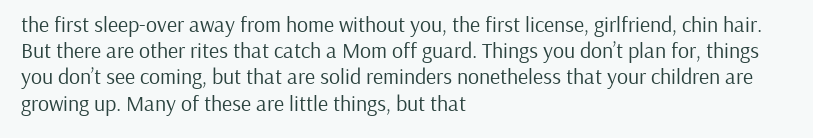the first sleep-over away from home without you, the first license, girlfriend, chin hair. But there are other rites that catch a Mom off guard. Things you don’t plan for, things you don’t see coming, but that are solid reminders nonetheless that your children are growing up. Many of these are little things, but that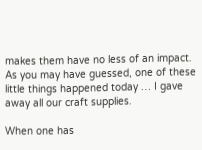makes them have no less of an impact. As you may have guessed, one of these little things happened today … I gave away all our craft supplies.

When one has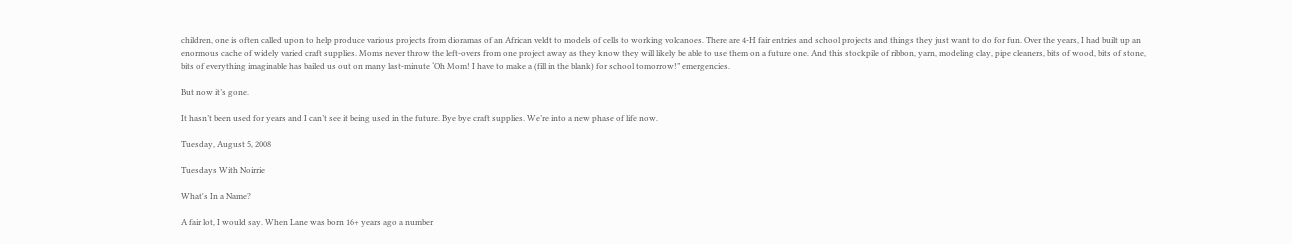children, one is often called upon to help produce various projects from dioramas of an African veldt to models of cells to working volcanoes. There are 4-H fair entries and school projects and things they just want to do for fun. Over the years, I had built up an enormous cache of widely varied craft supplies. Moms never throw the left-overs from one project away as they know they will likely be able to use them on a future one. And this stockpile of ribbon, yarn, modeling clay, pipe cleaners, bits of wood, bits of stone, bits of everything imaginable has bailed us out on many last-minute ‘Oh Mom! I have to make a (fill in the blank) for school tomorrow!” emergencies.

But now it’s gone.

It hasn’t been used for years and I can’t see it being used in the future. Bye bye craft supplies. We’re into a new phase of life now.

Tuesday, August 5, 2008

Tuesdays With Noirrie

What's In a Name?

A fair lot, I would say. When Lane was born 16+ years ago a number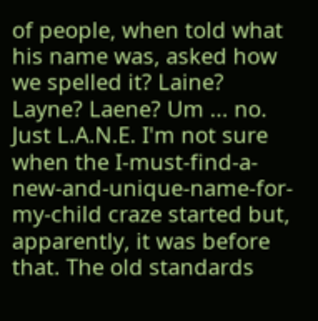of people, when told what his name was, asked how we spelled it? Laine? Layne? Laene? Um ... no. Just L.A.N.E. I'm not sure when the I-must-find-a-new-and-unique-name-for-my-child craze started but, apparently, it was before that. The old standards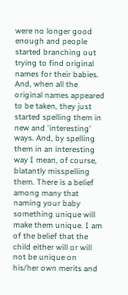were no longer good enough and people started branching out trying to find original names for their babies. And, when all the original names appeared to be taken, they just started spelling them in new and 'interesting' ways. And, by spelling them in an interesting way I mean, of course, blatantly misspelling them. There is a belief among many that naming your baby something unique will make them unique. I am of the belief that the child either will or will not be unique on his/her own merits and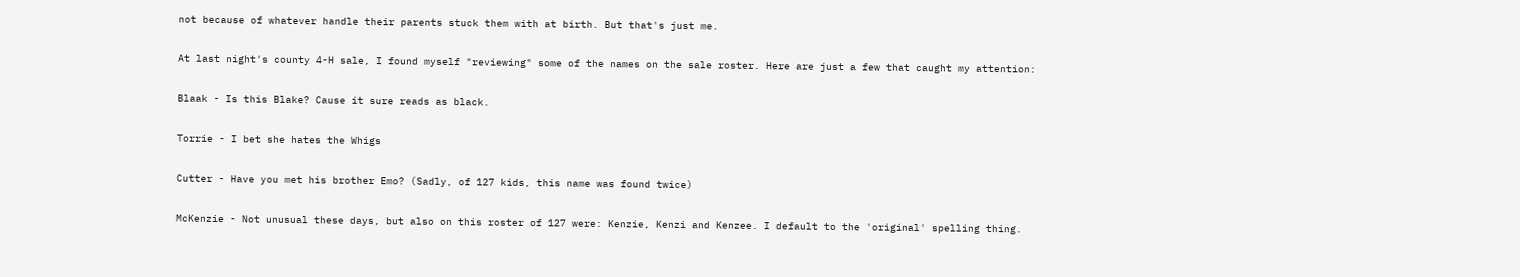not because of whatever handle their parents stuck them with at birth. But that's just me.

At last night's county 4-H sale, I found myself "reviewing" some of the names on the sale roster. Here are just a few that caught my attention:

Blaak - Is this Blake? Cause it sure reads as black.

Torrie - I bet she hates the Whigs

Cutter - Have you met his brother Emo? (Sadly, of 127 kids, this name was found twice)

McKenzie - Not unusual these days, but also on this roster of 127 were: Kenzie, Kenzi and Kenzee. I default to the 'original' spelling thing.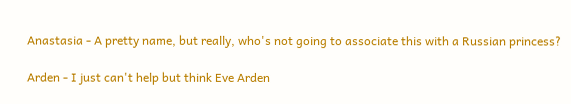Anastasia - A pretty name, but really, who's not going to associate this with a Russian princess?

Arden - I just can't help but think Eve Arden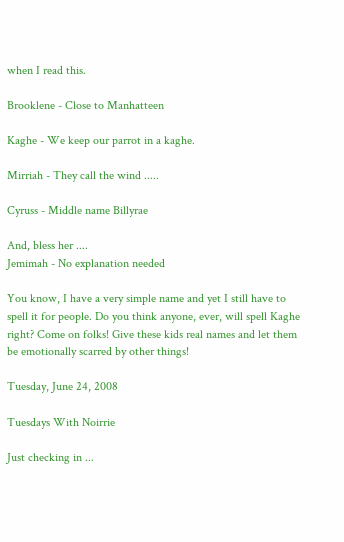when I read this.

Brooklene - Close to Manhatteen

Kaghe - We keep our parrot in a kaghe.

Mirriah - They call the wind .....

Cyruss - Middle name Billyrae

And, bless her ....
Jemimah - No explanation needed

You know, I have a very simple name and yet I still have to spell it for people. Do you think anyone, ever, will spell Kaghe right? Come on folks! Give these kids real names and let them be emotionally scarred by other things!

Tuesday, June 24, 2008

Tuesdays With Noirrie

Just checking in ...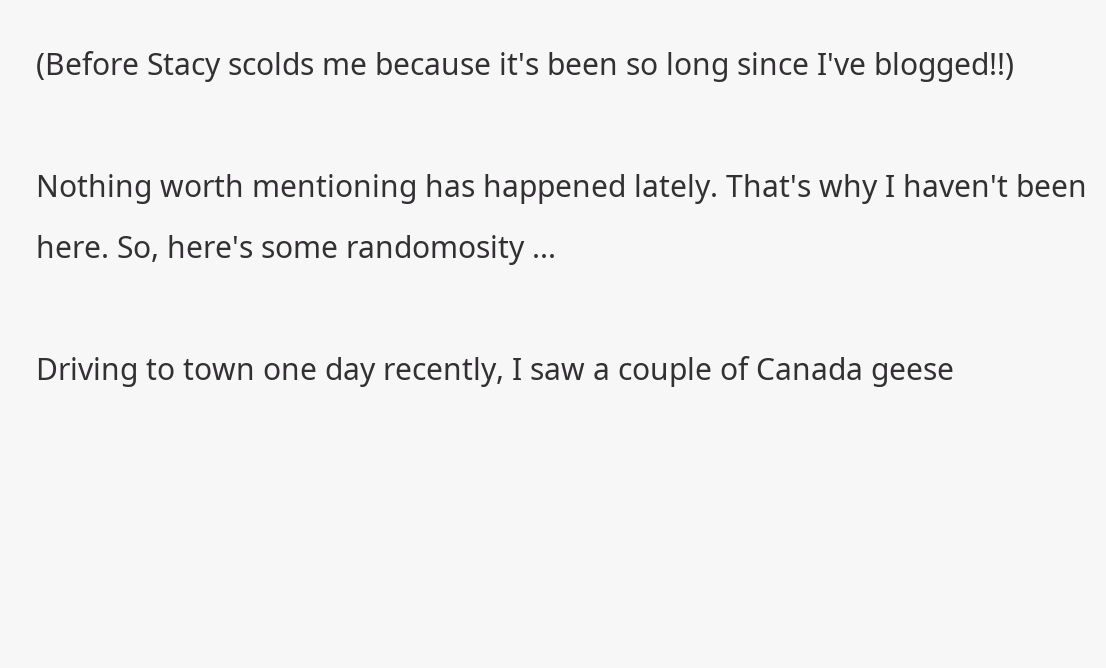(Before Stacy scolds me because it's been so long since I've blogged!!)

Nothing worth mentioning has happened lately. That's why I haven't been here. So, here's some randomosity ...

Driving to town one day recently, I saw a couple of Canada geese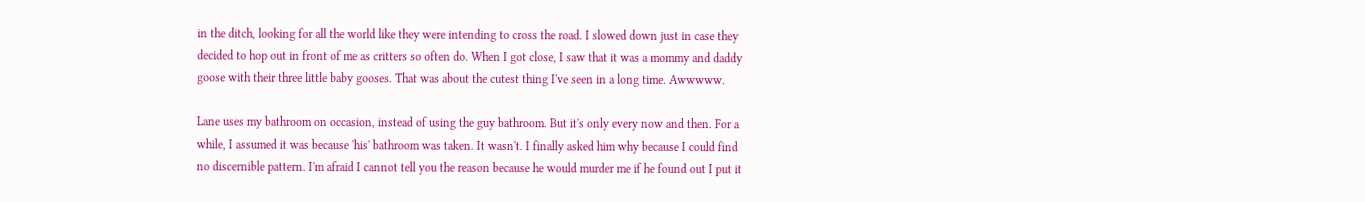in the ditch, looking for all the world like they were intending to cross the road. I slowed down just in case they decided to hop out in front of me as critters so often do. When I got close, I saw that it was a mommy and daddy goose with their three little baby gooses. That was about the cutest thing I've seen in a long time. Awwwww.

Lane uses my bathroom on occasion, instead of using the guy bathroom. But it's only every now and then. For a while, I assumed it was because 'his' bathroom was taken. It wasn't. I finally asked him why because I could find no discernible pattern. I'm afraid I cannot tell you the reason because he would murder me if he found out I put it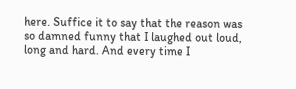here. Suffice it to say that the reason was so damned funny that I laughed out loud, long and hard. And every time I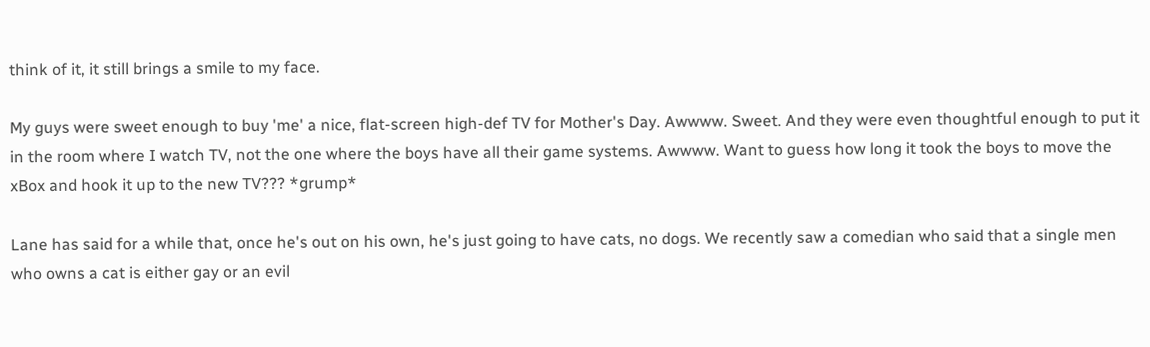think of it, it still brings a smile to my face.

My guys were sweet enough to buy 'me' a nice, flat-screen high-def TV for Mother's Day. Awwww. Sweet. And they were even thoughtful enough to put it in the room where I watch TV, not the one where the boys have all their game systems. Awwww. Want to guess how long it took the boys to move the xBox and hook it up to the new TV??? *grump*

Lane has said for a while that, once he's out on his own, he's just going to have cats, no dogs. We recently saw a comedian who said that a single men who owns a cat is either gay or an evil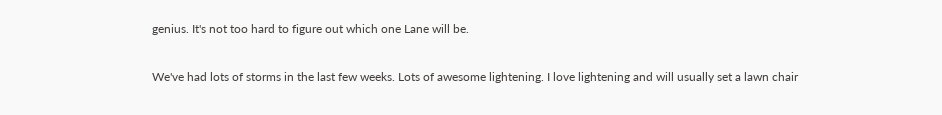genius. It's not too hard to figure out which one Lane will be.

We've had lots of storms in the last few weeks. Lots of awesome lightening. I love lightening and will usually set a lawn chair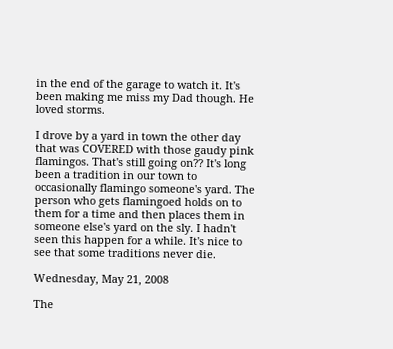in the end of the garage to watch it. It's been making me miss my Dad though. He loved storms.

I drove by a yard in town the other day that was COVERED with those gaudy pink flamingos. That's still going on?? It's long been a tradition in our town to occasionally flamingo someone's yard. The person who gets flamingoed holds on to them for a time and then places them in someone else's yard on the sly. I hadn't seen this happen for a while. It's nice to see that some traditions never die.

Wednesday, May 21, 2008

The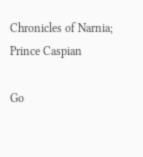Chronicles of Narnia; Prince Caspian

Go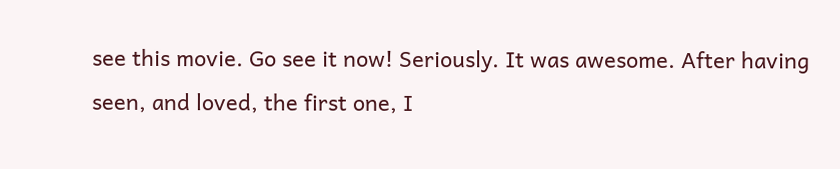see this movie. Go see it now! Seriously. It was awesome. After having seen, and loved, the first one, I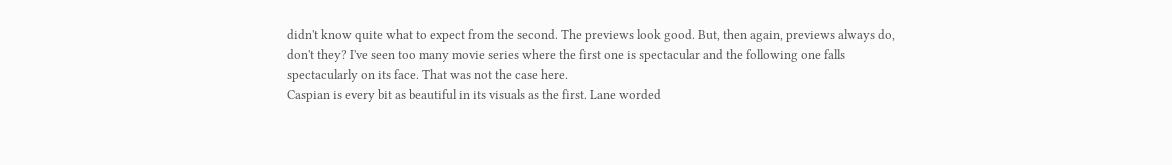didn't know quite what to expect from the second. The previews look good. But, then again, previews always do, don't they? I've seen too many movie series where the first one is spectacular and the following one falls spectacularly on its face. That was not the case here.
Caspian is every bit as beautiful in its visuals as the first. Lane worded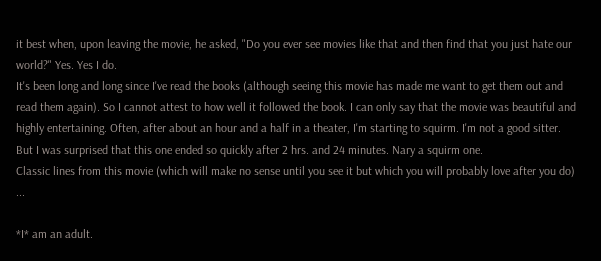it best when, upon leaving the movie, he asked, "Do you ever see movies like that and then find that you just hate our world?" Yes. Yes I do.
It's been long and long since I've read the books (although seeing this movie has made me want to get them out and read them again). So I cannot attest to how well it followed the book. I can only say that the movie was beautiful and highly entertaining. Often, after about an hour and a half in a theater, I'm starting to squirm. I'm not a good sitter. But I was surprised that this one ended so quickly after 2 hrs. and 24 minutes. Nary a squirm one.
Classic lines from this movie (which will make no sense until you see it but which you will probably love after you do) ...

*I* am an adult.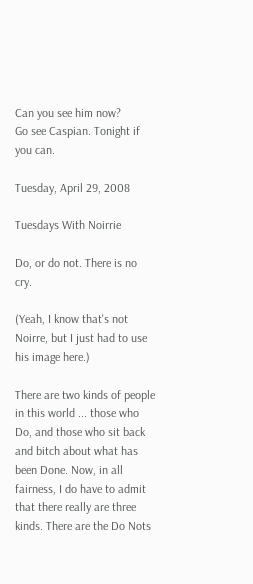Can you see him now?
Go see Caspian. Tonight if you can.

Tuesday, April 29, 2008

Tuesdays With Noirrie

Do, or do not. There is no cry.

(Yeah, I know that's not Noirre, but I just had to use his image here.)

There are two kinds of people in this world ... those who Do, and those who sit back and bitch about what has been Done. Now, in all fairness, I do have to admit that there really are three kinds. There are the Do Nots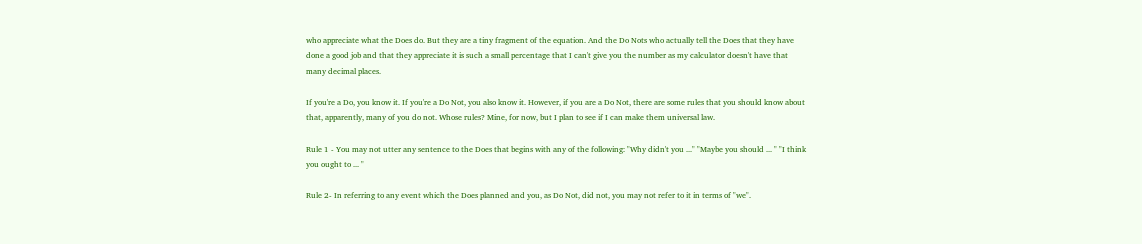who appreciate what the Does do. But they are a tiny fragment of the equation. And the Do Nots who actually tell the Does that they have done a good job and that they appreciate it is such a small percentage that I can't give you the number as my calculator doesn't have that many decimal places.

If you're a Do, you know it. If you're a Do Not, you also know it. However, if you are a Do Not, there are some rules that you should know about that, apparently, many of you do not. Whose rules? Mine, for now, but I plan to see if I can make them universal law.

Rule 1 - You may not utter any sentence to the Does that begins with any of the following: "Why didn't you ..." "Maybe you should ... " "I think you ought to ... "

Rule 2- In referring to any event which the Does planned and you, as Do Not, did not, you may not refer to it in terms of "we".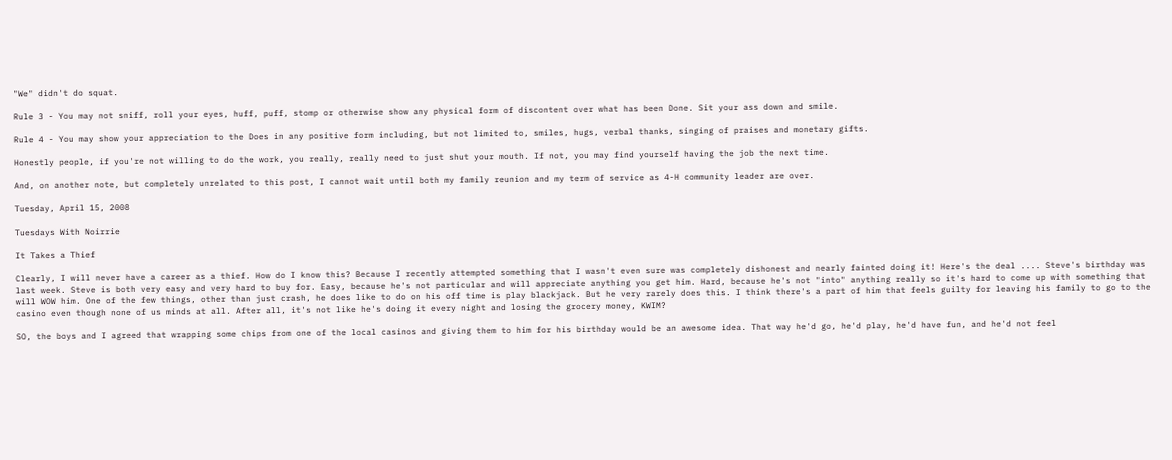"We" didn't do squat.

Rule 3 - You may not sniff, roll your eyes, huff, puff, stomp or otherwise show any physical form of discontent over what has been Done. Sit your ass down and smile.

Rule 4 - You may show your appreciation to the Does in any positive form including, but not limited to, smiles, hugs, verbal thanks, singing of praises and monetary gifts.

Honestly people, if you're not willing to do the work, you really, really need to just shut your mouth. If not, you may find yourself having the job the next time.

And, on another note, but completely unrelated to this post, I cannot wait until both my family reunion and my term of service as 4-H community leader are over.

Tuesday, April 15, 2008

Tuesdays With Noirrie

It Takes a Thief

Clearly, I will never have a career as a thief. How do I know this? Because I recently attempted something that I wasn't even sure was completely dishonest and nearly fainted doing it! Here's the deal .... Steve's birthday was last week. Steve is both very easy and very hard to buy for. Easy, because he's not particular and will appreciate anything you get him. Hard, because he's not "into" anything really so it's hard to come up with something that will WOW him. One of the few things, other than just crash, he does like to do on his off time is play blackjack. But he very rarely does this. I think there's a part of him that feels guilty for leaving his family to go to the casino even though none of us minds at all. After all, it's not like he's doing it every night and losing the grocery money, KWIM?

SO, the boys and I agreed that wrapping some chips from one of the local casinos and giving them to him for his birthday would be an awesome idea. That way he'd go, he'd play, he'd have fun, and he'd not feel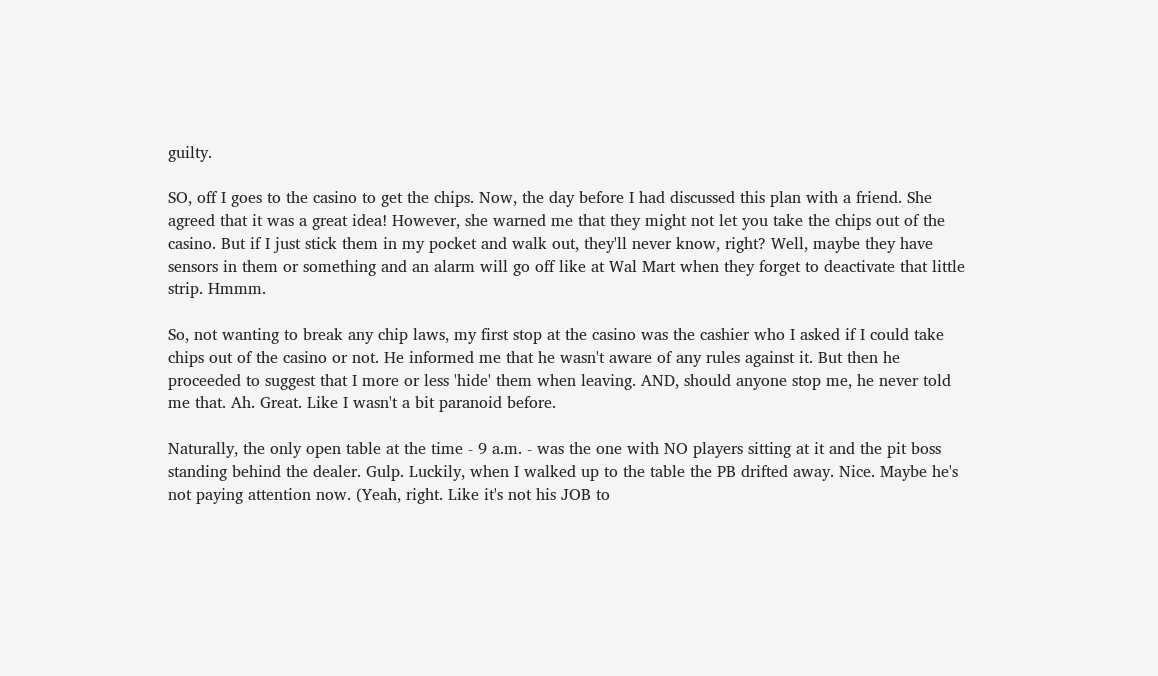guilty.

SO, off I goes to the casino to get the chips. Now, the day before I had discussed this plan with a friend. She agreed that it was a great idea! However, she warned me that they might not let you take the chips out of the casino. But if I just stick them in my pocket and walk out, they'll never know, right? Well, maybe they have sensors in them or something and an alarm will go off like at Wal Mart when they forget to deactivate that little strip. Hmmm.

So, not wanting to break any chip laws, my first stop at the casino was the cashier who I asked if I could take chips out of the casino or not. He informed me that he wasn't aware of any rules against it. But then he proceeded to suggest that I more or less 'hide' them when leaving. AND, should anyone stop me, he never told me that. Ah. Great. Like I wasn't a bit paranoid before.

Naturally, the only open table at the time - 9 a.m. - was the one with NO players sitting at it and the pit boss standing behind the dealer. Gulp. Luckily, when I walked up to the table the PB drifted away. Nice. Maybe he's not paying attention now. (Yeah, right. Like it's not his JOB to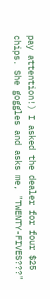pay attention!) I asked the dealer for four $25 chips. She goggles and asks me, "TWENTY-FIVES???"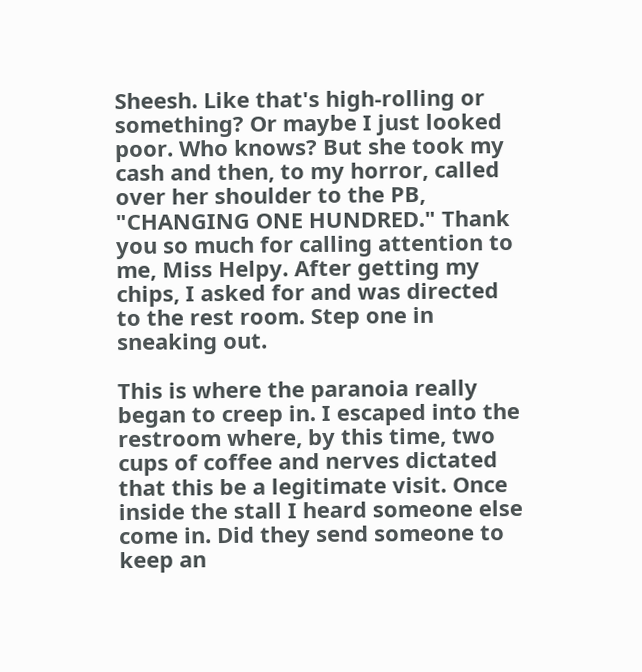Sheesh. Like that's high-rolling or something? Or maybe I just looked poor. Who knows? But she took my cash and then, to my horror, called over her shoulder to the PB, "CHANGING ONE HUNDRED." Thank you so much for calling attention to me, Miss Helpy. After getting my chips, I asked for and was directed to the rest room. Step one in sneaking out.

This is where the paranoia really began to creep in. I escaped into the restroom where, by this time, two cups of coffee and nerves dictated that this be a legitimate visit. Once inside the stall I heard someone else come in. Did they send someone to keep an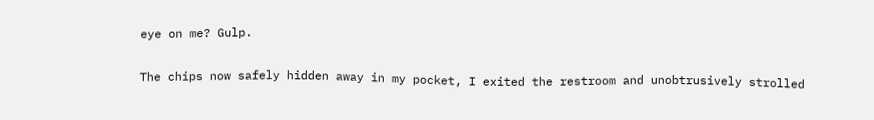eye on me? Gulp.

The chips now safely hidden away in my pocket, I exited the restroom and unobtrusively strolled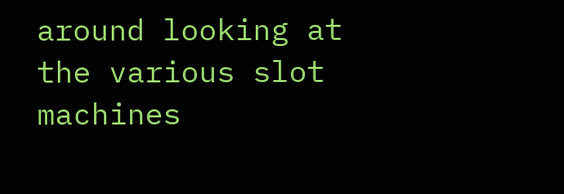around looking at the various slot machines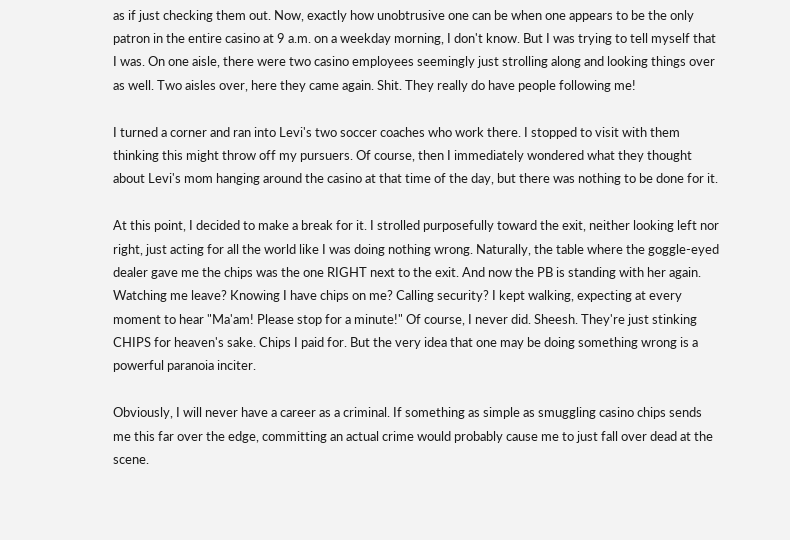as if just checking them out. Now, exactly how unobtrusive one can be when one appears to be the only patron in the entire casino at 9 a.m. on a weekday morning, I don't know. But I was trying to tell myself that I was. On one aisle, there were two casino employees seemingly just strolling along and looking things over as well. Two aisles over, here they came again. Shit. They really do have people following me!

I turned a corner and ran into Levi's two soccer coaches who work there. I stopped to visit with them thinking this might throw off my pursuers. Of course, then I immediately wondered what they thought about Levi's mom hanging around the casino at that time of the day, but there was nothing to be done for it.

At this point, I decided to make a break for it. I strolled purposefully toward the exit, neither looking left nor right, just acting for all the world like I was doing nothing wrong. Naturally, the table where the goggle-eyed dealer gave me the chips was the one RIGHT next to the exit. And now the PB is standing with her again. Watching me leave? Knowing I have chips on me? Calling security? I kept walking, expecting at every moment to hear "Ma'am! Please stop for a minute!" Of course, I never did. Sheesh. They're just stinking CHIPS for heaven's sake. Chips I paid for. But the very idea that one may be doing something wrong is a powerful paranoia inciter.

Obviously, I will never have a career as a criminal. If something as simple as smuggling casino chips sends me this far over the edge, committing an actual crime would probably cause me to just fall over dead at the scene.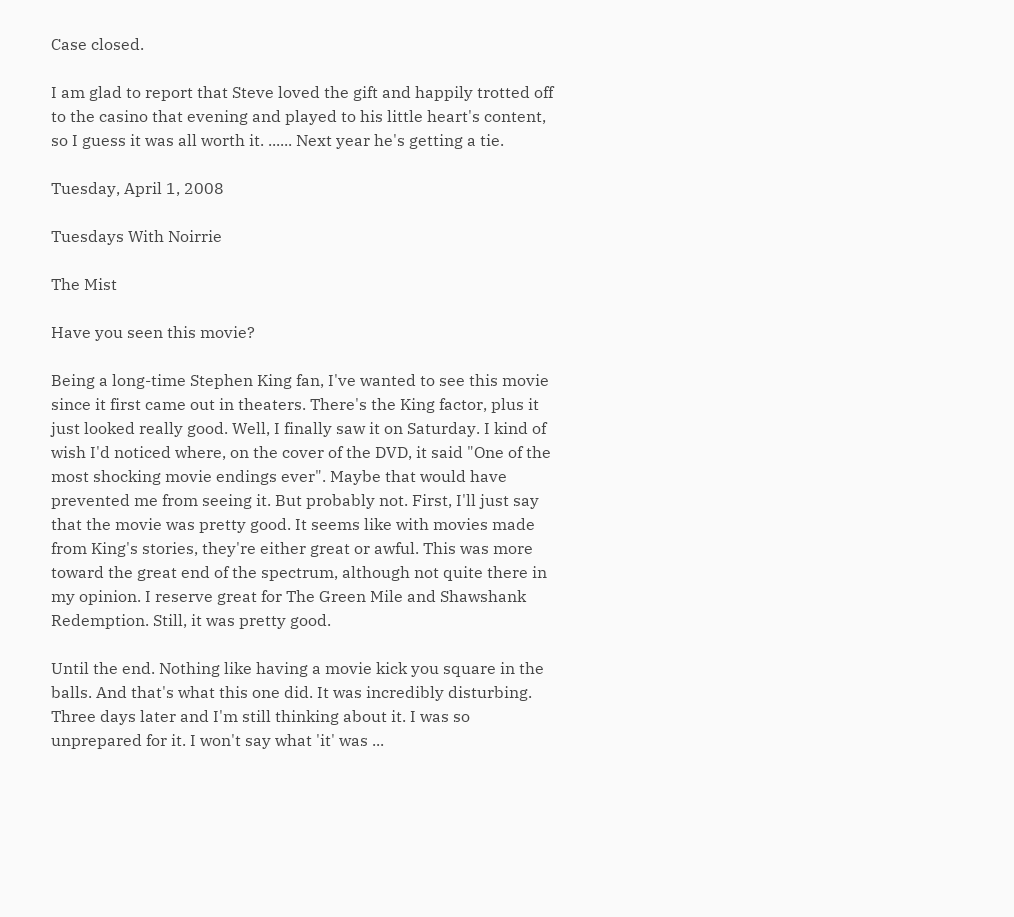Case closed.

I am glad to report that Steve loved the gift and happily trotted off to the casino that evening and played to his little heart's content, so I guess it was all worth it. ...... Next year he's getting a tie.

Tuesday, April 1, 2008

Tuesdays With Noirrie

The Mist

Have you seen this movie?

Being a long-time Stephen King fan, I've wanted to see this movie since it first came out in theaters. There's the King factor, plus it just looked really good. Well, I finally saw it on Saturday. I kind of wish I'd noticed where, on the cover of the DVD, it said "One of the most shocking movie endings ever". Maybe that would have prevented me from seeing it. But probably not. First, I'll just say that the movie was pretty good. It seems like with movies made from King's stories, they're either great or awful. This was more toward the great end of the spectrum, although not quite there in my opinion. I reserve great for The Green Mile and Shawshank Redemption. Still, it was pretty good.

Until the end. Nothing like having a movie kick you square in the balls. And that's what this one did. It was incredibly disturbing. Three days later and I'm still thinking about it. I was so unprepared for it. I won't say what 'it' was ...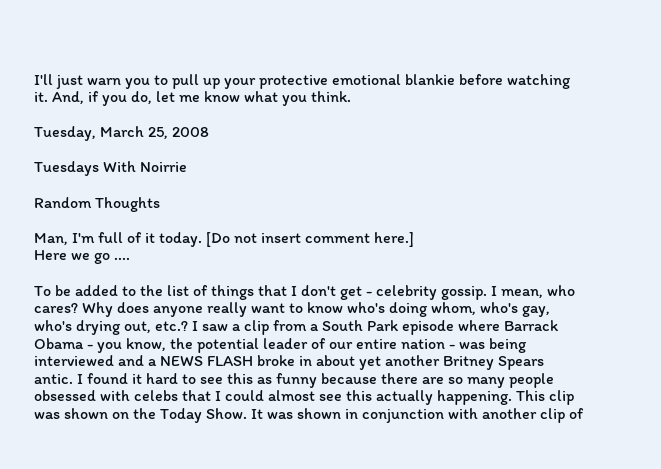I'll just warn you to pull up your protective emotional blankie before watching it. And, if you do, let me know what you think.

Tuesday, March 25, 2008

Tuesdays With Noirrie

Random Thoughts

Man, I'm full of it today. [Do not insert comment here.]
Here we go ....

To be added to the list of things that I don't get - celebrity gossip. I mean, who cares? Why does anyone really want to know who's doing whom, who's gay, who's drying out, etc.? I saw a clip from a South Park episode where Barrack Obama - you know, the potential leader of our entire nation - was being interviewed and a NEWS FLASH broke in about yet another Britney Spears antic. I found it hard to see this as funny because there are so many people obsessed with celebs that I could almost see this actually happening. This clip was shown on the Today Show. It was shown in conjunction with another clip of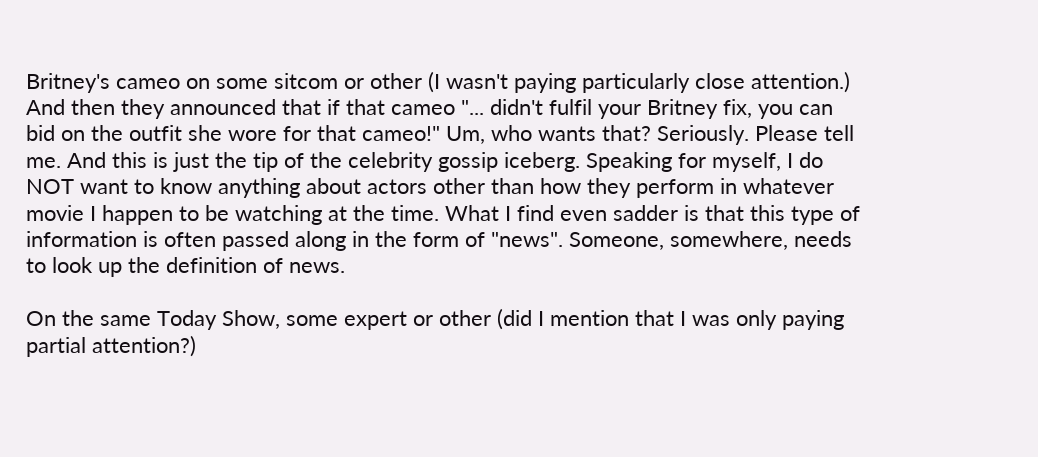Britney's cameo on some sitcom or other (I wasn't paying particularly close attention.) And then they announced that if that cameo "... didn't fulfil your Britney fix, you can bid on the outfit she wore for that cameo!" Um, who wants that? Seriously. Please tell me. And this is just the tip of the celebrity gossip iceberg. Speaking for myself, I do NOT want to know anything about actors other than how they perform in whatever movie I happen to be watching at the time. What I find even sadder is that this type of information is often passed along in the form of "news". Someone, somewhere, needs to look up the definition of news.

On the same Today Show, some expert or other (did I mention that I was only paying partial attention?)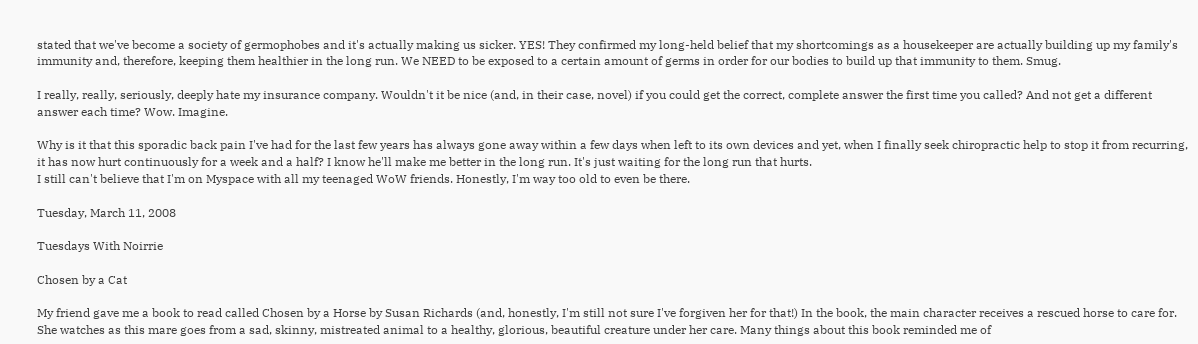stated that we've become a society of germophobes and it's actually making us sicker. YES! They confirmed my long-held belief that my shortcomings as a housekeeper are actually building up my family's immunity and, therefore, keeping them healthier in the long run. We NEED to be exposed to a certain amount of germs in order for our bodies to build up that immunity to them. Smug.

I really, really, seriously, deeply hate my insurance company. Wouldn't it be nice (and, in their case, novel) if you could get the correct, complete answer the first time you called? And not get a different answer each time? Wow. Imagine.

Why is it that this sporadic back pain I've had for the last few years has always gone away within a few days when left to its own devices and yet, when I finally seek chiropractic help to stop it from recurring, it has now hurt continuously for a week and a half? I know he'll make me better in the long run. It's just waiting for the long run that hurts.
I still can't believe that I'm on Myspace with all my teenaged WoW friends. Honestly, I'm way too old to even be there.

Tuesday, March 11, 2008

Tuesdays With Noirrie

Chosen by a Cat

My friend gave me a book to read called Chosen by a Horse by Susan Richards (and, honestly, I'm still not sure I've forgiven her for that!) In the book, the main character receives a rescued horse to care for. She watches as this mare goes from a sad, skinny, mistreated animal to a healthy, glorious, beautiful creature under her care. Many things about this book reminded me of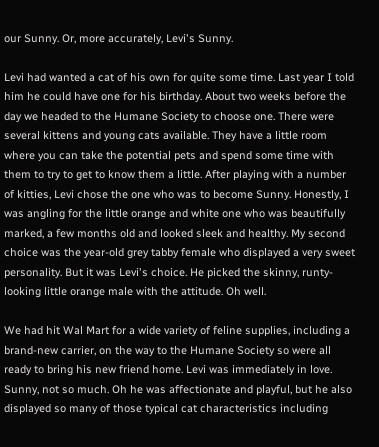our Sunny. Or, more accurately, Levi's Sunny.

Levi had wanted a cat of his own for quite some time. Last year I told him he could have one for his birthday. About two weeks before the day we headed to the Humane Society to choose one. There were several kittens and young cats available. They have a little room where you can take the potential pets and spend some time with them to try to get to know them a little. After playing with a number of kitties, Levi chose the one who was to become Sunny. Honestly, I was angling for the little orange and white one who was beautifully marked, a few months old and looked sleek and healthy. My second choice was the year-old grey tabby female who displayed a very sweet personality. But it was Levi's choice. He picked the skinny, runty-looking little orange male with the attitude. Oh well.

We had hit Wal Mart for a wide variety of feline supplies, including a brand-new carrier, on the way to the Humane Society so were all ready to bring his new friend home. Levi was immediately in love. Sunny, not so much. Oh he was affectionate and playful, but he also displayed so many of those typical cat characteristics including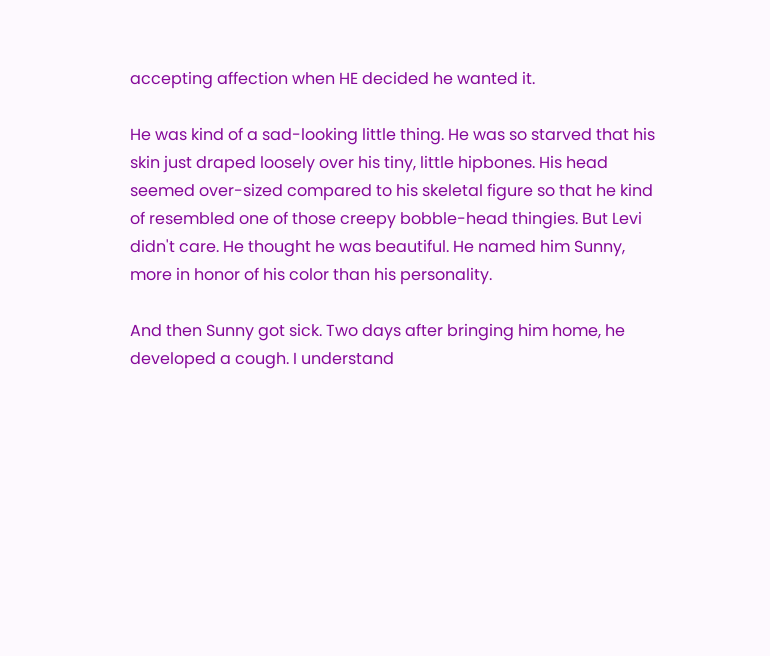accepting affection when HE decided he wanted it.

He was kind of a sad-looking little thing. He was so starved that his skin just draped loosely over his tiny, little hipbones. His head seemed over-sized compared to his skeletal figure so that he kind of resembled one of those creepy bobble-head thingies. But Levi didn't care. He thought he was beautiful. He named him Sunny, more in honor of his color than his personality.

And then Sunny got sick. Two days after bringing him home, he developed a cough. I understand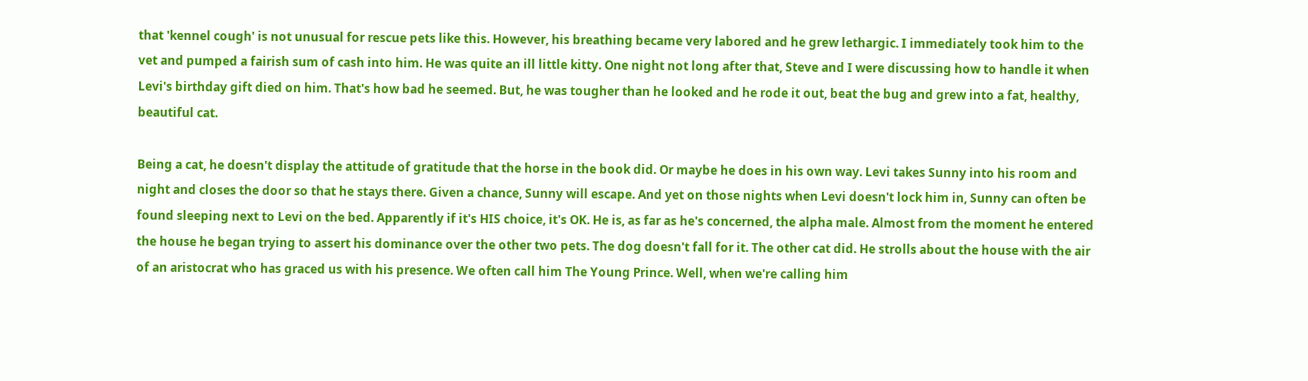that 'kennel cough' is not unusual for rescue pets like this. However, his breathing became very labored and he grew lethargic. I immediately took him to the vet and pumped a fairish sum of cash into him. He was quite an ill little kitty. One night not long after that, Steve and I were discussing how to handle it when Levi's birthday gift died on him. That's how bad he seemed. But, he was tougher than he looked and he rode it out, beat the bug and grew into a fat, healthy, beautiful cat.

Being a cat, he doesn't display the attitude of gratitude that the horse in the book did. Or maybe he does in his own way. Levi takes Sunny into his room and night and closes the door so that he stays there. Given a chance, Sunny will escape. And yet on those nights when Levi doesn't lock him in, Sunny can often be found sleeping next to Levi on the bed. Apparently if it's HIS choice, it's OK. He is, as far as he's concerned, the alpha male. Almost from the moment he entered the house he began trying to assert his dominance over the other two pets. The dog doesn't fall for it. The other cat did. He strolls about the house with the air of an aristocrat who has graced us with his presence. We often call him The Young Prince. Well, when we're calling him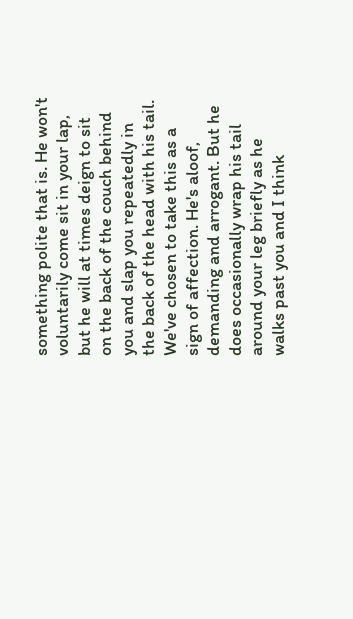something polite that is. He won't voluntarily come sit in your lap, but he will at times deign to sit on the back of the couch behind you and slap you repeatedly in the back of the head with his tail. We've chosen to take this as a sign of affection. He's aloof, demanding and arrogant. But he does occasionally wrap his tail around your leg briefly as he walks past you and I think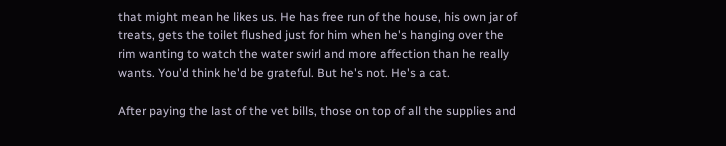that might mean he likes us. He has free run of the house, his own jar of treats, gets the toilet flushed just for him when he's hanging over the rim wanting to watch the water swirl and more affection than he really wants. You'd think he'd be grateful. But he's not. He's a cat.

After paying the last of the vet bills, those on top of all the supplies and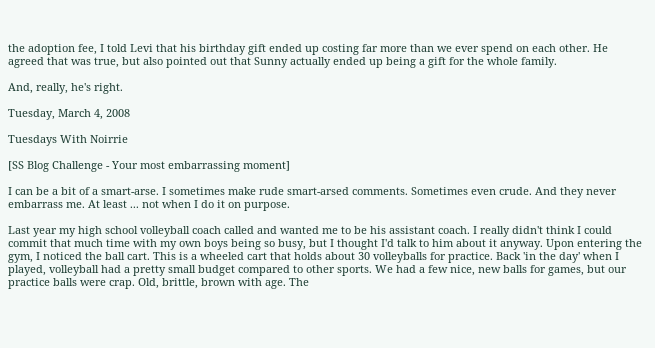the adoption fee, I told Levi that his birthday gift ended up costing far more than we ever spend on each other. He agreed that was true, but also pointed out that Sunny actually ended up being a gift for the whole family.

And, really, he's right.

Tuesday, March 4, 2008

Tuesdays With Noirrie

[SS Blog Challenge - Your most embarrassing moment]

I can be a bit of a smart-arse. I sometimes make rude smart-arsed comments. Sometimes even crude. And they never embarrass me. At least ... not when I do it on purpose.

Last year my high school volleyball coach called and wanted me to be his assistant coach. I really didn't think I could commit that much time with my own boys being so busy, but I thought I'd talk to him about it anyway. Upon entering the gym, I noticed the ball cart. This is a wheeled cart that holds about 30 volleyballs for practice. Back 'in the day' when I played, volleyball had a pretty small budget compared to other sports. We had a few nice, new balls for games, but our practice balls were crap. Old, brittle, brown with age. The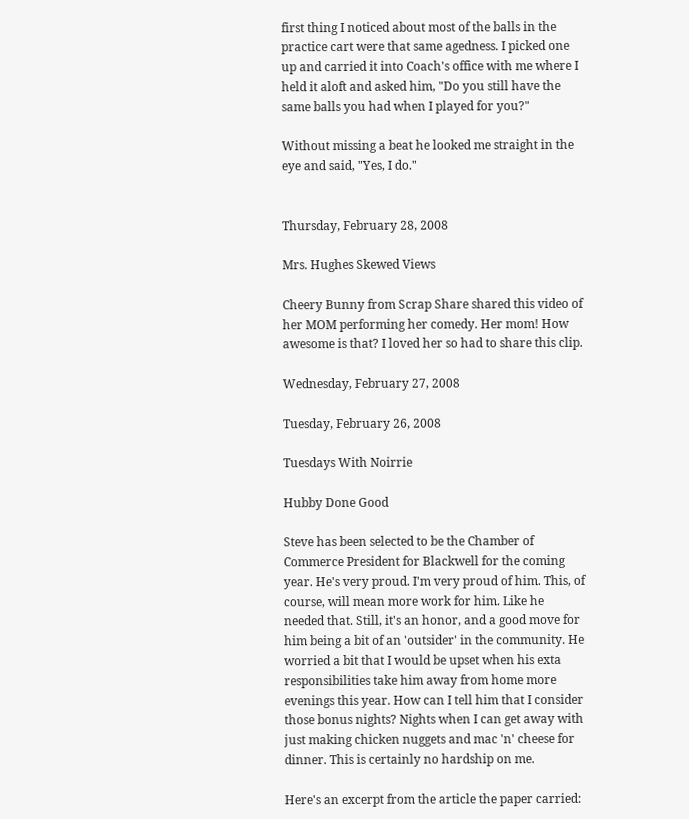first thing I noticed about most of the balls in the practice cart were that same agedness. I picked one up and carried it into Coach's office with me where I held it aloft and asked him, "Do you still have the same balls you had when I played for you?"

Without missing a beat he looked me straight in the eye and said, "Yes, I do."


Thursday, February 28, 2008

Mrs. Hughes Skewed Views

Cheery Bunny from Scrap Share shared this video of her MOM performing her comedy. Her mom! How awesome is that? I loved her so had to share this clip.

Wednesday, February 27, 2008

Tuesday, February 26, 2008

Tuesdays With Noirrie

Hubby Done Good

Steve has been selected to be the Chamber of Commerce President for Blackwell for the coming year. He's very proud. I'm very proud of him. This, of course, will mean more work for him. Like he needed that. Still, it's an honor, and a good move for him being a bit of an 'outsider' in the community. He worried a bit that I would be upset when his exta responsibilities take him away from home more evenings this year. How can I tell him that I consider those bonus nights? Nights when I can get away with just making chicken nuggets and mac 'n' cheese for dinner. This is certainly no hardship on me.

Here's an excerpt from the article the paper carried: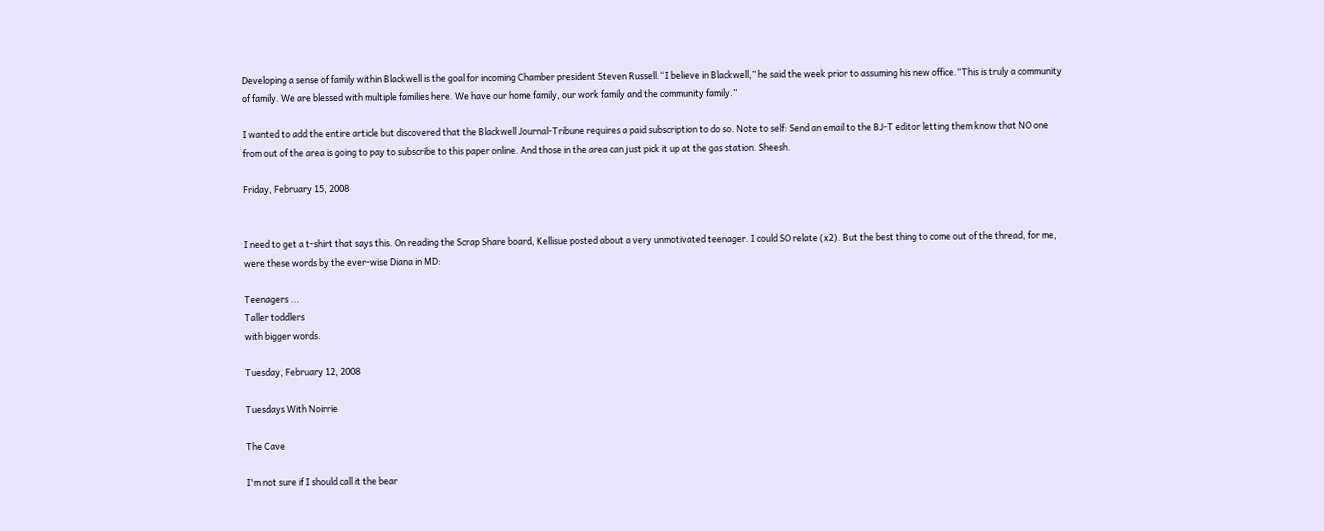Developing a sense of family within Blackwell is the goal for incoming Chamber president Steven Russell.“I believe in Blackwell,” he said the week prior to assuming his new office.“This is truly a community of family. We are blessed with multiple families here. We have our home family, our work family and the community family.”

I wanted to add the entire article but discovered that the Blackwell Journal-Tribune requires a paid subscription to do so. Note to self: Send an email to the BJ-T editor letting them know that NO one from out of the area is going to pay to subscribe to this paper online. And those in the area can just pick it up at the gas station. Sheesh.

Friday, February 15, 2008


I need to get a t-shirt that says this. On reading the Scrap Share board, Kellisue posted about a very unmotivated teenager. I could SO relate (x2). But the best thing to come out of the thread, for me, were these words by the ever-wise Diana in MD:

Teenagers ...
Taller toddlers
with bigger words.

Tuesday, February 12, 2008

Tuesdays With Noirrie

The Cave

I'm not sure if I should call it the bear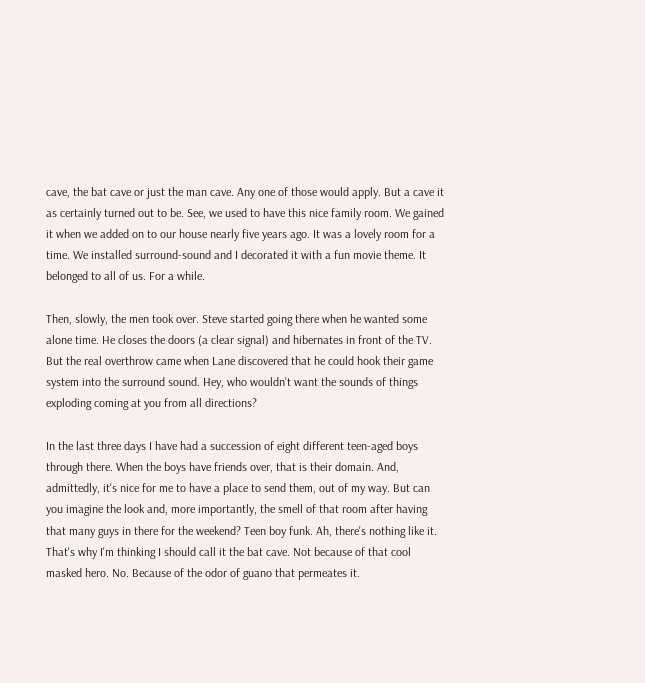cave, the bat cave or just the man cave. Any one of those would apply. But a cave it as certainly turned out to be. See, we used to have this nice family room. We gained it when we added on to our house nearly five years ago. It was a lovely room for a time. We installed surround-sound and I decorated it with a fun movie theme. It belonged to all of us. For a while.

Then, slowly, the men took over. Steve started going there when he wanted some alone time. He closes the doors (a clear signal) and hibernates in front of the TV. But the real overthrow came when Lane discovered that he could hook their game system into the surround sound. Hey, who wouldn't want the sounds of things exploding coming at you from all directions?

In the last three days I have had a succession of eight different teen-aged boys through there. When the boys have friends over, that is their domain. And, admittedly, it's nice for me to have a place to send them, out of my way. But can you imagine the look and, more importantly, the smell of that room after having that many guys in there for the weekend? Teen boy funk. Ah, there's nothing like it. That's why I'm thinking I should call it the bat cave. Not because of that cool masked hero. No. Because of the odor of guano that permeates it.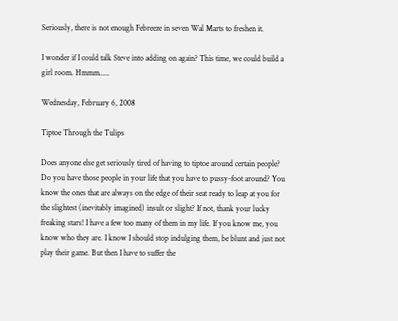Seriously, there is not enough Febreeze in seven Wal Marts to freshen it.

I wonder if I could talk Steve into adding on again? This time, we could build a girl room. Hmmm.....

Wednesday, February 6, 2008

Tiptoe Through the Tulips

Does anyone else get seriously tired of having to tiptoe around certain people? Do you have those people in your life that you have to pussy-foot around? You know the ones that are always on the edge of their seat ready to leap at you for the slightest (inevitably imagined) insult or slight? If not, thank your lucky freaking stars! I have a few too many of them in my life. If you know me, you know who they are. I know I should stop indulging them, be blunt and just not play their game. But then I have to suffer the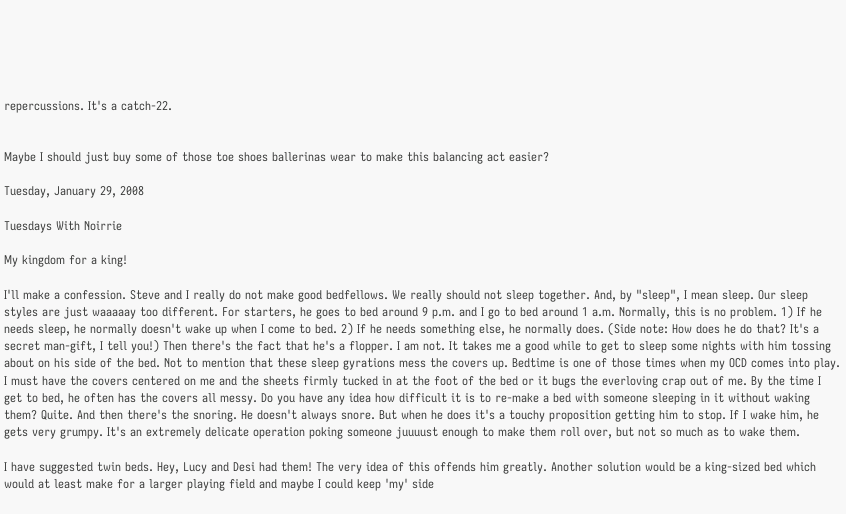repercussions. It's a catch-22.


Maybe I should just buy some of those toe shoes ballerinas wear to make this balancing act easier?

Tuesday, January 29, 2008

Tuesdays With Noirrie

My kingdom for a king!

I'll make a confession. Steve and I really do not make good bedfellows. We really should not sleep together. And, by "sleep", I mean sleep. Our sleep styles are just waaaaay too different. For starters, he goes to bed around 9 p.m. and I go to bed around 1 a.m. Normally, this is no problem. 1) If he needs sleep, he normally doesn't wake up when I come to bed. 2) If he needs something else, he normally does. (Side note: How does he do that? It's a secret man-gift, I tell you!) Then there's the fact that he's a flopper. I am not. It takes me a good while to get to sleep some nights with him tossing about on his side of the bed. Not to mention that these sleep gyrations mess the covers up. Bedtime is one of those times when my OCD comes into play. I must have the covers centered on me and the sheets firmly tucked in at the foot of the bed or it bugs the everloving crap out of me. By the time I get to bed, he often has the covers all messy. Do you have any idea how difficult it is to re-make a bed with someone sleeping in it without waking them? Quite. And then there's the snoring. He doesn't always snore. But when he does it's a touchy proposition getting him to stop. If I wake him, he gets very grumpy. It's an extremely delicate operation poking someone juuuust enough to make them roll over, but not so much as to wake them.

I have suggested twin beds. Hey, Lucy and Desi had them! The very idea of this offends him greatly. Another solution would be a king-sized bed which would at least make for a larger playing field and maybe I could keep 'my' side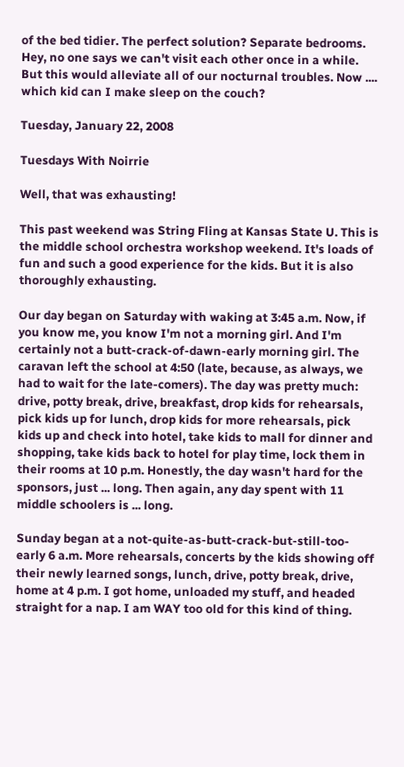of the bed tidier. The perfect solution? Separate bedrooms. Hey, no one says we can't visit each other once in a while. But this would alleviate all of our nocturnal troubles. Now .... which kid can I make sleep on the couch?

Tuesday, January 22, 2008

Tuesdays With Noirrie

Well, that was exhausting!

This past weekend was String Fling at Kansas State U. This is the middle school orchestra workshop weekend. It's loads of fun and such a good experience for the kids. But it is also thoroughly exhausting.

Our day began on Saturday with waking at 3:45 a.m. Now, if you know me, you know I'm not a morning girl. And I'm certainly not a butt-crack-of-dawn-early morning girl. The caravan left the school at 4:50 (late, because, as always, we had to wait for the late-comers). The day was pretty much: drive, potty break, drive, breakfast, drop kids for rehearsals, pick kids up for lunch, drop kids for more rehearsals, pick kids up and check into hotel, take kids to mall for dinner and shopping, take kids back to hotel for play time, lock them in their rooms at 10 p.m. Honestly, the day wasn't hard for the sponsors, just ... long. Then again, any day spent with 11 middle schoolers is ... long.

Sunday began at a not-quite-as-butt-crack-but-still-too-early 6 a.m. More rehearsals, concerts by the kids showing off their newly learned songs, lunch, drive, potty break, drive, home at 4 p.m. I got home, unloaded my stuff, and headed straight for a nap. I am WAY too old for this kind of thing.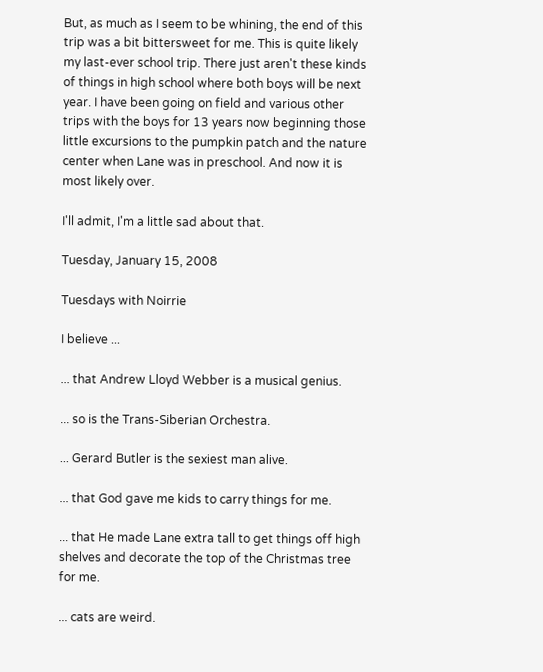But, as much as I seem to be whining, the end of this trip was a bit bittersweet for me. This is quite likely my last-ever school trip. There just aren't these kinds of things in high school where both boys will be next year. I have been going on field and various other trips with the boys for 13 years now beginning those little excursions to the pumpkin patch and the nature center when Lane was in preschool. And now it is most likely over.

I'll admit, I'm a little sad about that.

Tuesday, January 15, 2008

Tuesdays with Noirrie

I believe ...

... that Andrew Lloyd Webber is a musical genius.

... so is the Trans-Siberian Orchestra.

... Gerard Butler is the sexiest man alive.

... that God gave me kids to carry things for me.

... that He made Lane extra tall to get things off high shelves and decorate the top of the Christmas tree for me.

... cats are weird.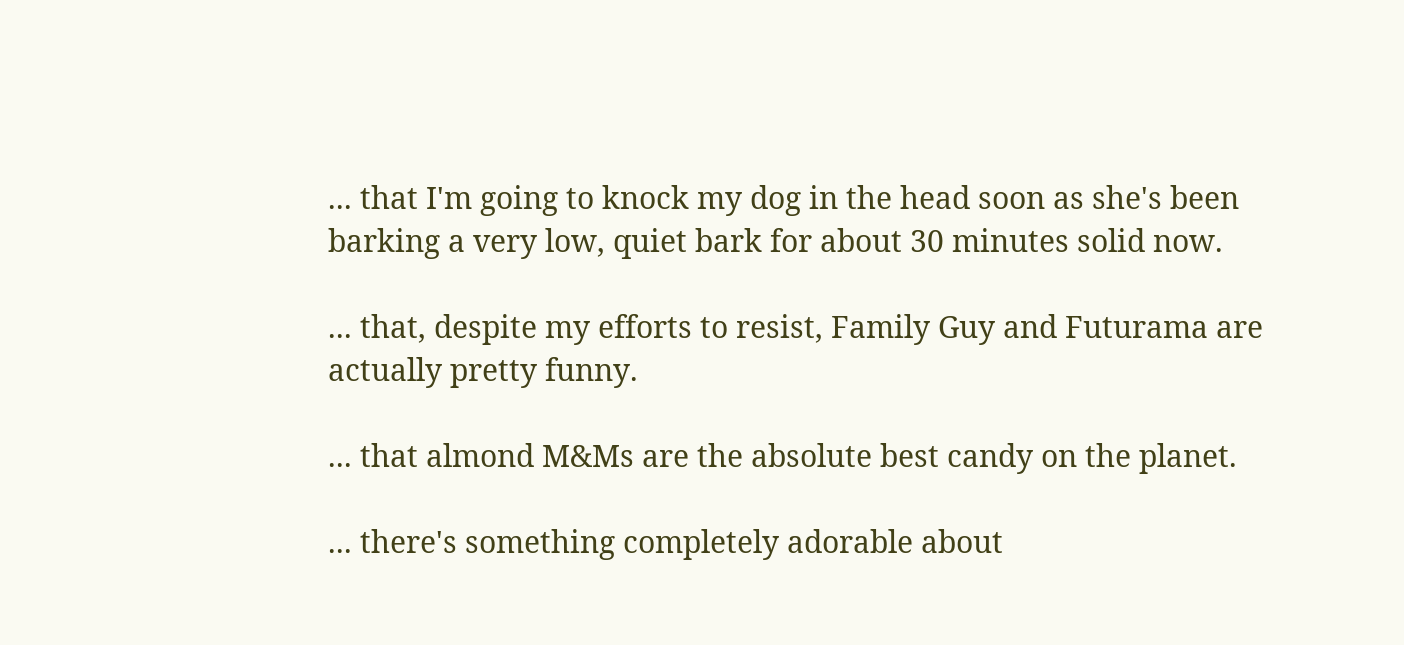... that I'm going to knock my dog in the head soon as she's been barking a very low, quiet bark for about 30 minutes solid now.

... that, despite my efforts to resist, Family Guy and Futurama are actually pretty funny.

... that almond M&Ms are the absolute best candy on the planet.

... there's something completely adorable about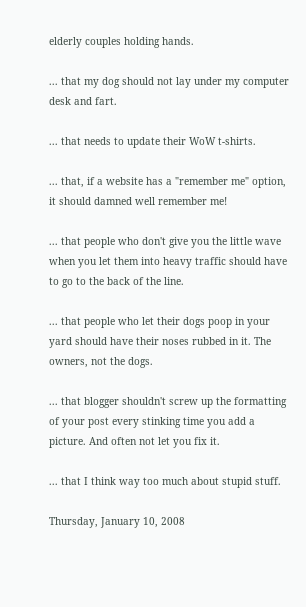elderly couples holding hands.

... that my dog should not lay under my computer desk and fart.

... that needs to update their WoW t-shirts.

... that, if a website has a "remember me" option, it should damned well remember me!

... that people who don't give you the little wave when you let them into heavy traffic should have to go to the back of the line.

... that people who let their dogs poop in your yard should have their noses rubbed in it. The owners, not the dogs.

... that blogger shouldn't screw up the formatting of your post every stinking time you add a picture. And often not let you fix it.

... that I think way too much about stupid stuff.

Thursday, January 10, 2008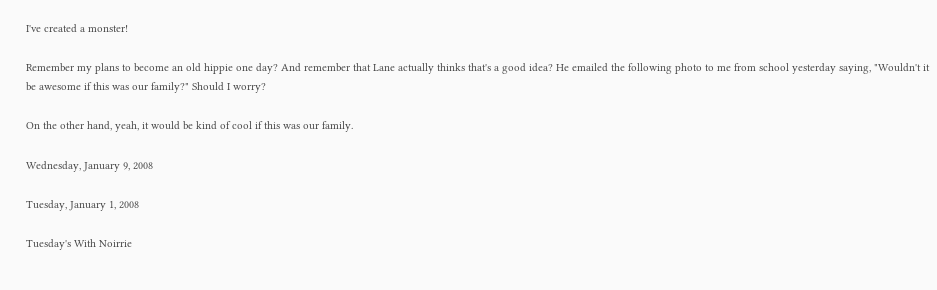I've created a monster!

Remember my plans to become an old hippie one day? And remember that Lane actually thinks that's a good idea? He emailed the following photo to me from school yesterday saying, "Wouldn't it be awesome if this was our family?" Should I worry?

On the other hand, yeah, it would be kind of cool if this was our family.

Wednesday, January 9, 2008

Tuesday, January 1, 2008

Tuesday's With Noirrie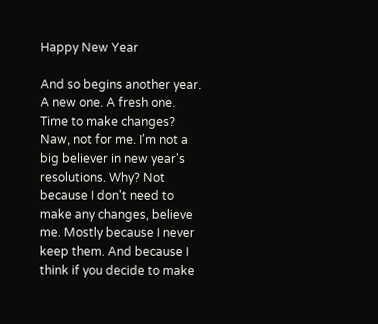Happy New Year

And so begins another year. A new one. A fresh one. Time to make changes? Naw, not for me. I'm not a big believer in new year's resolutions. Why? Not because I don't need to make any changes, believe me. Mostly because I never keep them. And because I think if you decide to make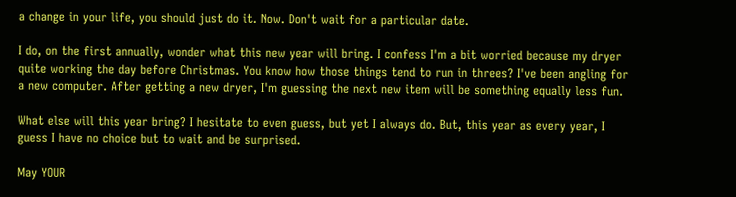a change in your life, you should just do it. Now. Don't wait for a particular date.

I do, on the first annually, wonder what this new year will bring. I confess I'm a bit worried because my dryer quite working the day before Christmas. You know how those things tend to run in threes? I've been angling for a new computer. After getting a new dryer, I'm guessing the next new item will be something equally less fun.

What else will this year bring? I hesitate to even guess, but yet I always do. But, this year as every year, I guess I have no choice but to wait and be surprised.

May YOUR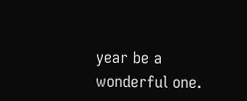year be a wonderful one.